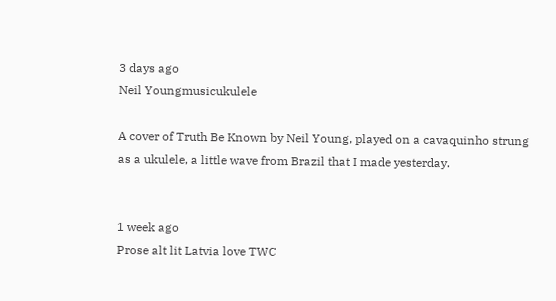3 days ago
Neil Youngmusicukulele

A cover of Truth Be Known by Neil Young, played on a cavaquinho strung as a ukulele, a little wave from Brazil that I made yesterday.


1 week ago
Prose alt lit Latvia love TWC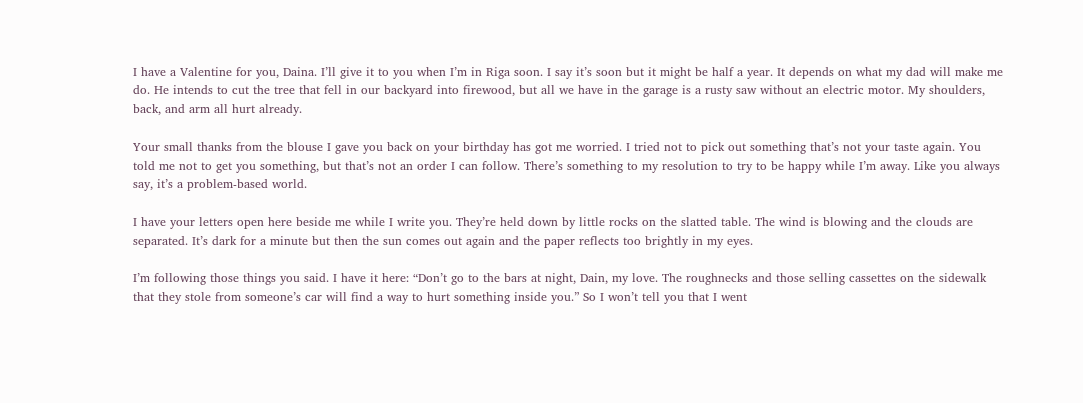I have a Valentine for you, Daina. I’ll give it to you when I’m in Riga soon. I say it’s soon but it might be half a year. It depends on what my dad will make me do. He intends to cut the tree that fell in our backyard into firewood, but all we have in the garage is a rusty saw without an electric motor. My shoulders, back, and arm all hurt already.

Your small thanks from the blouse I gave you back on your birthday has got me worried. I tried not to pick out something that’s not your taste again. You told me not to get you something, but that’s not an order I can follow. There’s something to my resolution to try to be happy while I’m away. Like you always say, it’s a problem-based world.

I have your letters open here beside me while I write you. They’re held down by little rocks on the slatted table. The wind is blowing and the clouds are separated. It’s dark for a minute but then the sun comes out again and the paper reflects too brightly in my eyes.

I’m following those things you said. I have it here: “Don’t go to the bars at night, Dain, my love. The roughnecks and those selling cassettes on the sidewalk that they stole from someone’s car will find a way to hurt something inside you.” So I won’t tell you that I went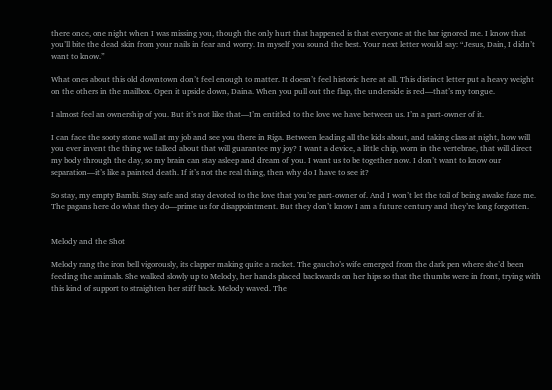there once, one night when I was missing you, though the only hurt that happened is that everyone at the bar ignored me. I know that you’ll bite the dead skin from your nails in fear and worry. In myself you sound the best. Your next letter would say: “Jesus, Dain, I didn’t want to know.”

What ones about this old downtown don’t feel enough to matter. It doesn’t feel historic here at all. This distinct letter put a heavy weight on the others in the mailbox. Open it upside down, Daina. When you pull out the flap, the underside is red—that’s my tongue.

I almost feel an ownership of you. But it’s not like that—I’m entitled to the love we have between us. I’m a part-owner of it.

I can face the sooty stone wall at my job and see you there in Riga. Between leading all the kids about, and taking class at night, how will you ever invent the thing we talked about that will guarantee my joy? I want a device, a little chip, worn in the vertebrae, that will direct my body through the day, so my brain can stay asleep and dream of you. I want us to be together now. I don’t want to know our separation—it’s like a painted death. If it’s not the real thing, then why do I have to see it?

So stay, my empty Bambi. Stay safe and stay devoted to the love that you’re part-owner of. And I won’t let the toil of being awake faze me. The pagans here do what they do—prime us for disappointment. But they don’t know I am a future century and they’re long forgotten.


Melody and the Shot

Melody rang the iron bell vigorously, its clapper making quite a racket. The gaucho’s wife emerged from the dark pen where she’d been feeding the animals. She walked slowly up to Melody, her hands placed backwards on her hips so that the thumbs were in front, trying with this kind of support to straighten her stiff back. Melody waved. The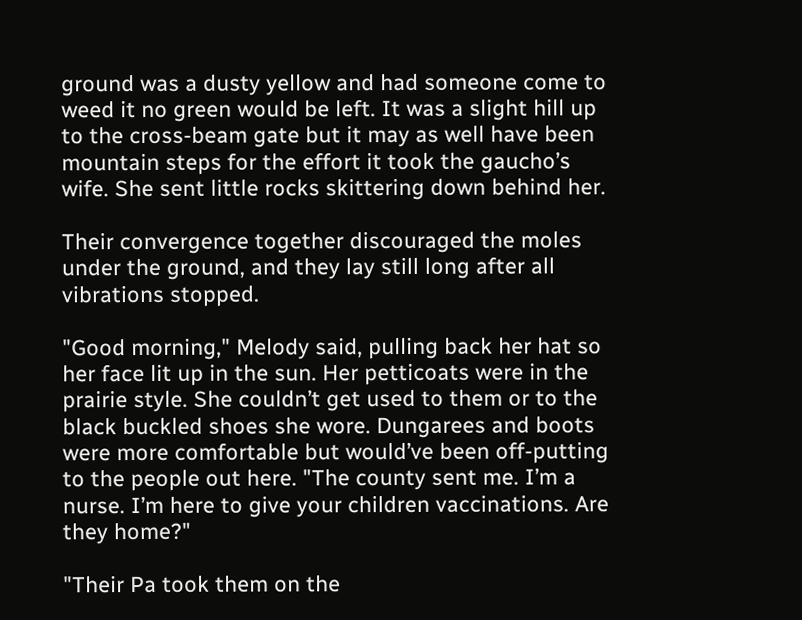ground was a dusty yellow and had someone come to weed it no green would be left. It was a slight hill up to the cross-beam gate but it may as well have been mountain steps for the effort it took the gaucho’s wife. She sent little rocks skittering down behind her.

Their convergence together discouraged the moles under the ground, and they lay still long after all vibrations stopped.

"Good morning," Melody said, pulling back her hat so her face lit up in the sun. Her petticoats were in the prairie style. She couldn’t get used to them or to the black buckled shoes she wore. Dungarees and boots were more comfortable but would’ve been off-putting to the people out here. "The county sent me. I’m a nurse. I’m here to give your children vaccinations. Are they home?"

"Their Pa took them on the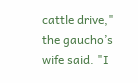cattle drive," the gaucho’s wife said. "I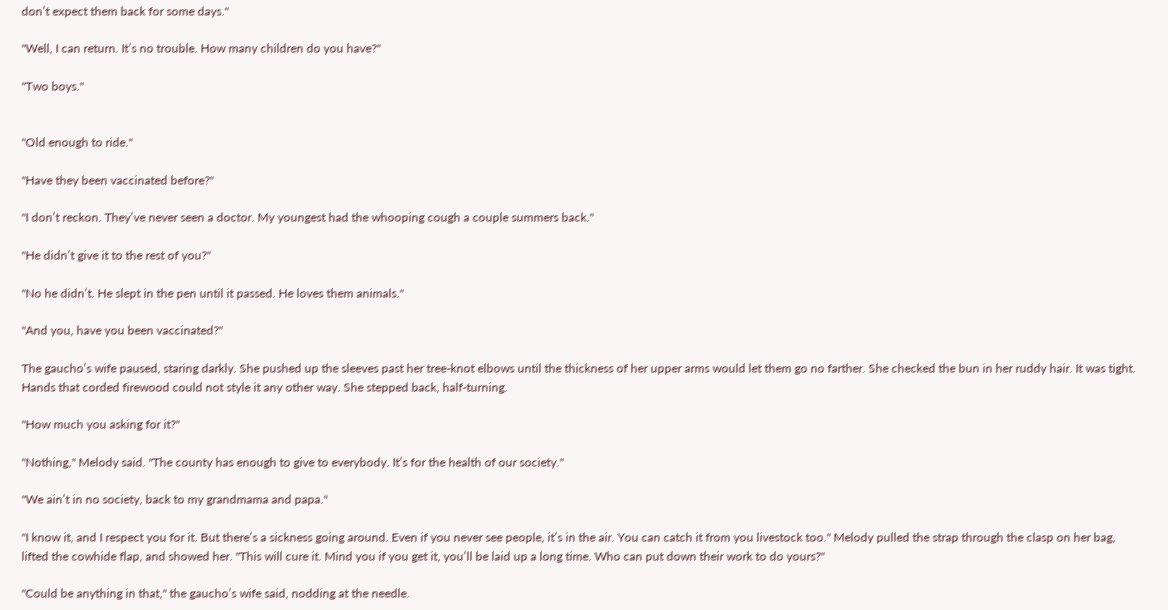don’t expect them back for some days."

"Well, I can return. It’s no trouble. How many children do you have?"

"Two boys."


"Old enough to ride."

"Have they been vaccinated before?"

"I don’t reckon. They’ve never seen a doctor. My youngest had the whooping cough a couple summers back."

"He didn’t give it to the rest of you?"

"No he didn’t. He slept in the pen until it passed. He loves them animals."

"And you, have you been vaccinated?"

The gaucho’s wife paused, staring darkly. She pushed up the sleeves past her tree-knot elbows until the thickness of her upper arms would let them go no farther. She checked the bun in her ruddy hair. It was tight. Hands that corded firewood could not style it any other way. She stepped back, half-turning.

"How much you asking for it?"

"Nothing," Melody said. "The county has enough to give to everybody. It’s for the health of our society."

"We ain’t in no society, back to my grandmama and papa."

"I know it, and I respect you for it. But there’s a sickness going around. Even if you never see people, it’s in the air. You can catch it from you livestock too." Melody pulled the strap through the clasp on her bag, lifted the cowhide flap, and showed her. "This will cure it. Mind you if you get it, you’ll be laid up a long time. Who can put down their work to do yours?"

"Could be anything in that," the gaucho’s wife said, nodding at the needle.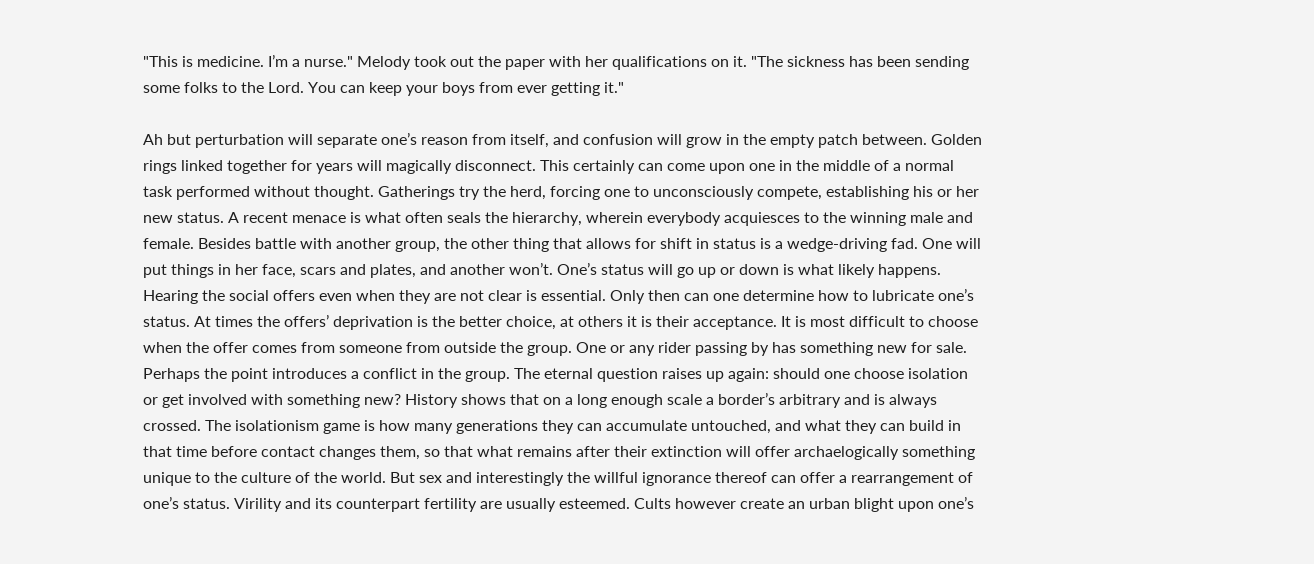"This is medicine. I’m a nurse." Melody took out the paper with her qualifications on it. "The sickness has been sending some folks to the Lord. You can keep your boys from ever getting it."

Ah but perturbation will separate one’s reason from itself, and confusion will grow in the empty patch between. Golden rings linked together for years will magically disconnect. This certainly can come upon one in the middle of a normal task performed without thought. Gatherings try the herd, forcing one to unconsciously compete, establishing his or her new status. A recent menace is what often seals the hierarchy, wherein everybody acquiesces to the winning male and female. Besides battle with another group, the other thing that allows for shift in status is a wedge-driving fad. One will put things in her face, scars and plates, and another won’t. One’s status will go up or down is what likely happens. Hearing the social offers even when they are not clear is essential. Only then can one determine how to lubricate one’s status. At times the offers’ deprivation is the better choice, at others it is their acceptance. It is most difficult to choose when the offer comes from someone from outside the group. One or any rider passing by has something new for sale. Perhaps the point introduces a conflict in the group. The eternal question raises up again: should one choose isolation or get involved with something new? History shows that on a long enough scale a border’s arbitrary and is always crossed. The isolationism game is how many generations they can accumulate untouched, and what they can build in that time before contact changes them, so that what remains after their extinction will offer archaelogically something unique to the culture of the world. But sex and interestingly the willful ignorance thereof can offer a rearrangement of one’s status. Virility and its counterpart fertility are usually esteemed. Cults however create an urban blight upon one’s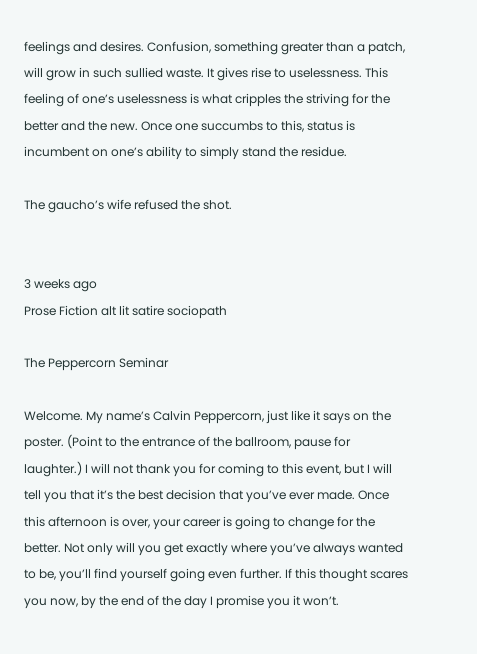feelings and desires. Confusion, something greater than a patch, will grow in such sullied waste. It gives rise to uselessness. This feeling of one’s uselessness is what cripples the striving for the better and the new. Once one succumbs to this, status is incumbent on one’s ability to simply stand the residue.

The gaucho’s wife refused the shot.


3 weeks ago
Prose Fiction alt lit satire sociopath

The Peppercorn Seminar

Welcome. My name’s Calvin Peppercorn, just like it says on the poster. (Point to the entrance of the ballroom, pause for laughter.) I will not thank you for coming to this event, but I will tell you that it’s the best decision that you’ve ever made. Once this afternoon is over, your career is going to change for the better. Not only will you get exactly where you’ve always wanted to be, you’ll find yourself going even further. If this thought scares you now, by the end of the day I promise you it won’t.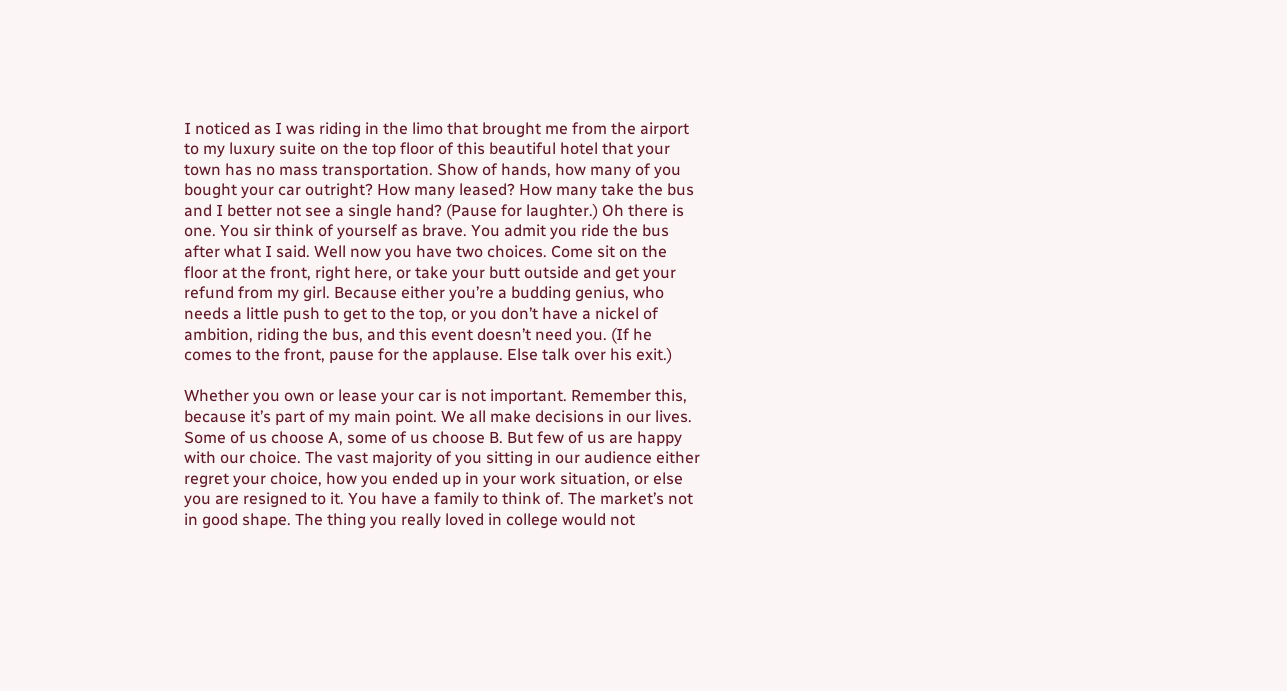I noticed as I was riding in the limo that brought me from the airport to my luxury suite on the top floor of this beautiful hotel that your town has no mass transportation. Show of hands, how many of you bought your car outright? How many leased? How many take the bus and I better not see a single hand? (Pause for laughter.) Oh there is one. You sir think of yourself as brave. You admit you ride the bus after what I said. Well now you have two choices. Come sit on the floor at the front, right here, or take your butt outside and get your refund from my girl. Because either you’re a budding genius, who needs a little push to get to the top, or you don’t have a nickel of ambition, riding the bus, and this event doesn’t need you. (If he comes to the front, pause for the applause. Else talk over his exit.)

Whether you own or lease your car is not important. Remember this, because it’s part of my main point. We all make decisions in our lives. Some of us choose A, some of us choose B. But few of us are happy with our choice. The vast majority of you sitting in our audience either regret your choice, how you ended up in your work situation, or else you are resigned to it. You have a family to think of. The market’s not in good shape. The thing you really loved in college would not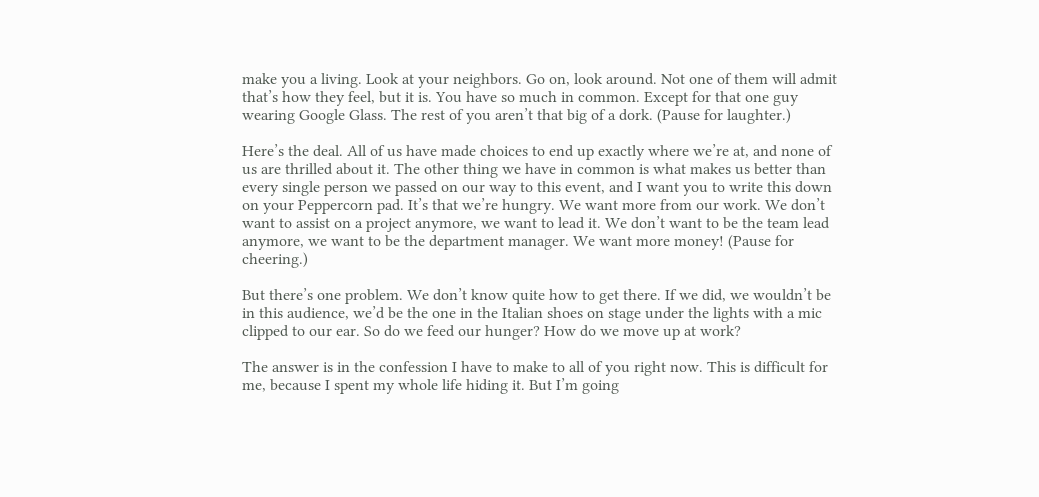make you a living. Look at your neighbors. Go on, look around. Not one of them will admit that’s how they feel, but it is. You have so much in common. Except for that one guy wearing Google Glass. The rest of you aren’t that big of a dork. (Pause for laughter.)

Here’s the deal. All of us have made choices to end up exactly where we’re at, and none of us are thrilled about it. The other thing we have in common is what makes us better than every single person we passed on our way to this event, and I want you to write this down on your Peppercorn pad. It’s that we’re hungry. We want more from our work. We don’t want to assist on a project anymore, we want to lead it. We don’t want to be the team lead anymore, we want to be the department manager. We want more money! (Pause for cheering.)

But there’s one problem. We don’t know quite how to get there. If we did, we wouldn’t be in this audience, we’d be the one in the Italian shoes on stage under the lights with a mic clipped to our ear. So do we feed our hunger? How do we move up at work?

The answer is in the confession I have to make to all of you right now. This is difficult for me, because I spent my whole life hiding it. But I’m going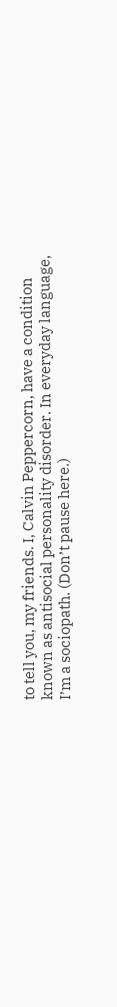to tell you, my friends. I, Calvin Peppercorn, have a condition known as antisocial personality disorder. In everyday language, I’m a sociopath. (Don’t pause here.)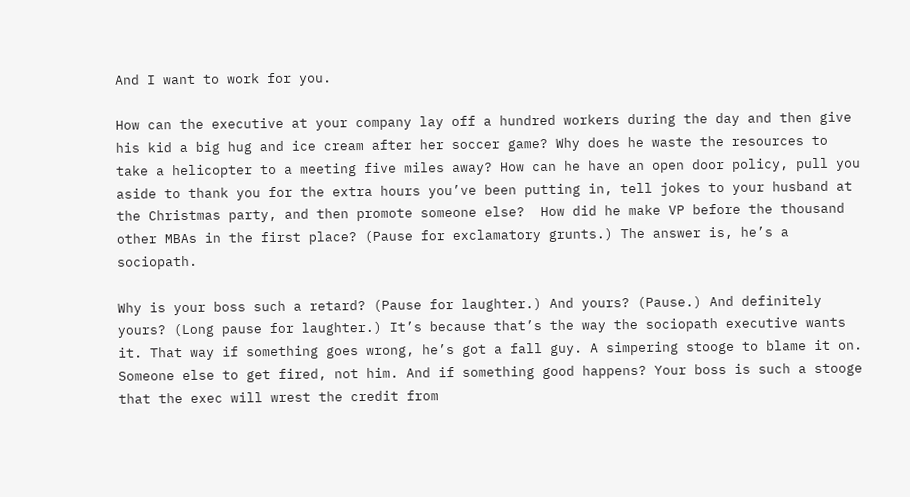And I want to work for you.

How can the executive at your company lay off a hundred workers during the day and then give his kid a big hug and ice cream after her soccer game? Why does he waste the resources to take a helicopter to a meeting five miles away? How can he have an open door policy, pull you aside to thank you for the extra hours you’ve been putting in, tell jokes to your husband at the Christmas party, and then promote someone else?  How did he make VP before the thousand other MBAs in the first place? (Pause for exclamatory grunts.) The answer is, he’s a sociopath.

Why is your boss such a retard? (Pause for laughter.) And yours? (Pause.) And definitely yours? (Long pause for laughter.) It’s because that’s the way the sociopath executive wants it. That way if something goes wrong, he’s got a fall guy. A simpering stooge to blame it on. Someone else to get fired, not him. And if something good happens? Your boss is such a stooge that the exec will wrest the credit from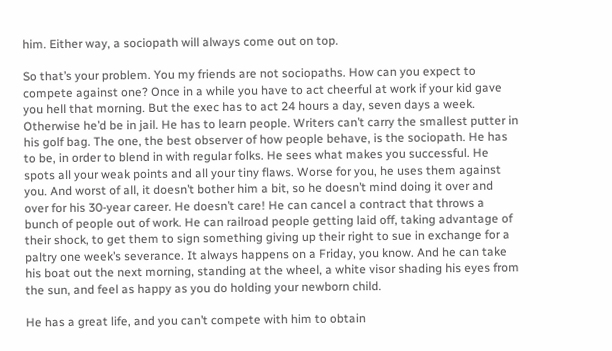him. Either way, a sociopath will always come out on top.

So that’s your problem. You my friends are not sociopaths. How can you expect to compete against one? Once in a while you have to act cheerful at work if your kid gave you hell that morning. But the exec has to act 24 hours a day, seven days a week. Otherwise he’d be in jail. He has to learn people. Writers can’t carry the smallest putter in his golf bag. The one, the best observer of how people behave, is the sociopath. He has to be, in order to blend in with regular folks. He sees what makes you successful. He spots all your weak points and all your tiny flaws. Worse for you, he uses them against you. And worst of all, it doesn’t bother him a bit, so he doesn’t mind doing it over and over for his 30-year career. He doesn’t care! He can cancel a contract that throws a bunch of people out of work. He can railroad people getting laid off, taking advantage of their shock, to get them to sign something giving up their right to sue in exchange for a paltry one week’s severance. It always happens on a Friday, you know. And he can take his boat out the next morning, standing at the wheel, a white visor shading his eyes from the sun, and feel as happy as you do holding your newborn child.

He has a great life, and you can’t compete with him to obtain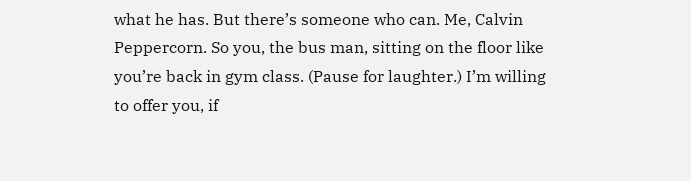what he has. But there’s someone who can. Me, Calvin Peppercorn. So you, the bus man, sitting on the floor like you’re back in gym class. (Pause for laughter.) I’m willing to offer you, if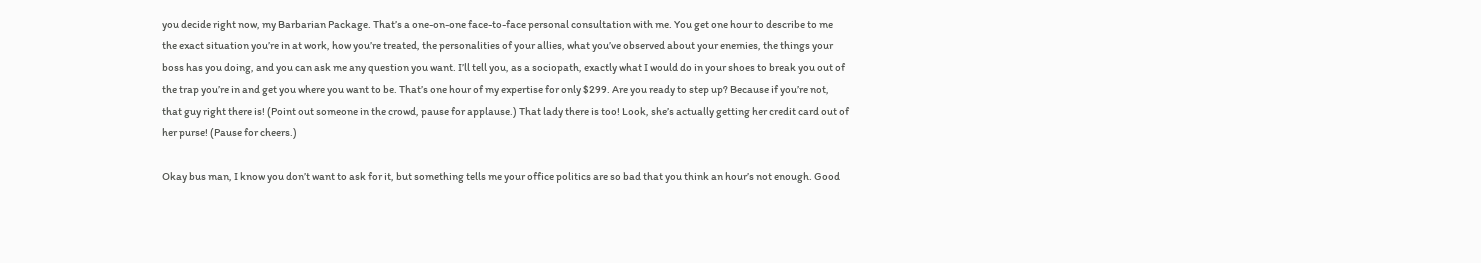you decide right now, my Barbarian Package. That’s a one-on-one face-to-face personal consultation with me. You get one hour to describe to me the exact situation you’re in at work, how you’re treated, the personalities of your allies, what you’ve observed about your enemies, the things your boss has you doing, and you can ask me any question you want. I’ll tell you, as a sociopath, exactly what I would do in your shoes to break you out of the trap you’re in and get you where you want to be. That’s one hour of my expertise for only $299. Are you ready to step up? Because if you’re not, that guy right there is! (Point out someone in the crowd, pause for applause.) That lady there is too! Look, she’s actually getting her credit card out of her purse! (Pause for cheers.)

Okay bus man, I know you don’t want to ask for it, but something tells me your office politics are so bad that you think an hour’s not enough. Good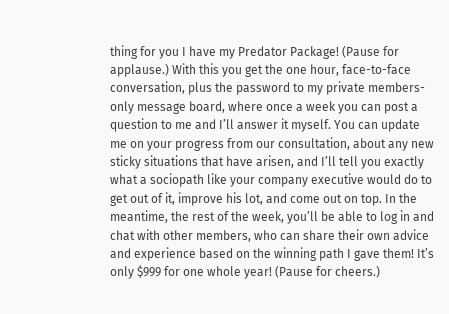thing for you I have my Predator Package! (Pause for applause.) With this you get the one hour, face-to-face conversation, plus the password to my private members-only message board, where once a week you can post a question to me and I’ll answer it myself. You can update me on your progress from our consultation, about any new sticky situations that have arisen, and I’ll tell you exactly what a sociopath like your company executive would do to get out of it, improve his lot, and come out on top. In the meantime, the rest of the week, you’ll be able to log in and chat with other members, who can share their own advice and experience based on the winning path I gave them! It’s only $999 for one whole year! (Pause for cheers.)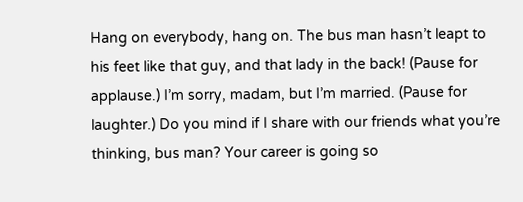Hang on everybody, hang on. The bus man hasn’t leapt to his feet like that guy, and that lady in the back! (Pause for applause.) I’m sorry, madam, but I’m married. (Pause for laughter.) Do you mind if I share with our friends what you’re thinking, bus man? Your career is going so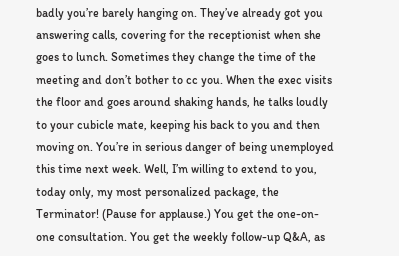badly you’re barely hanging on. They’ve already got you answering calls, covering for the receptionist when she goes to lunch. Sometimes they change the time of the meeting and don’t bother to cc you. When the exec visits the floor and goes around shaking hands, he talks loudly to your cubicle mate, keeping his back to you and then moving on. You’re in serious danger of being unemployed this time next week. Well, I’m willing to extend to you, today only, my most personalized package, the Terminator! (Pause for applause.) You get the one-on-one consultation. You get the weekly follow-up Q&A, as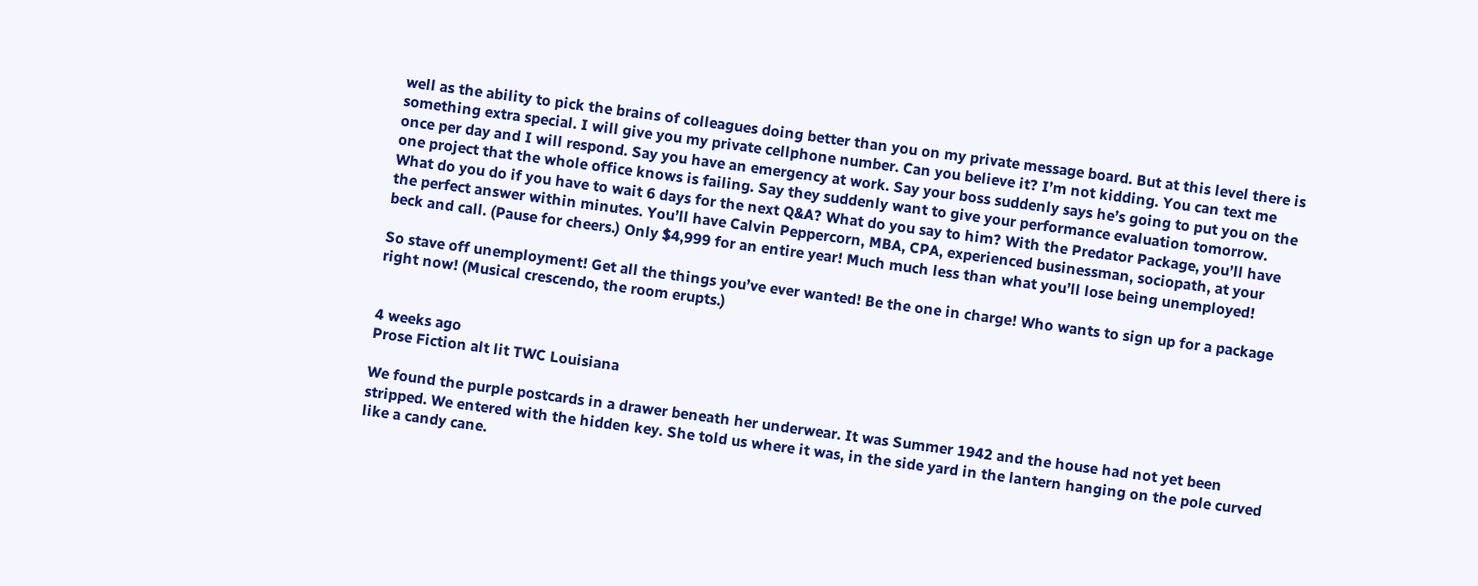well as the ability to pick the brains of colleagues doing better than you on my private message board. But at this level there is something extra special. I will give you my private cellphone number. Can you believe it? I’m not kidding. You can text me once per day and I will respond. Say you have an emergency at work. Say your boss suddenly says he’s going to put you on the one project that the whole office knows is failing. Say they suddenly want to give your performance evaluation tomorrow. What do you do if you have to wait 6 days for the next Q&A? What do you say to him? With the Predator Package, you’ll have the perfect answer within minutes. You’ll have Calvin Peppercorn, MBA, CPA, experienced businessman, sociopath, at your beck and call. (Pause for cheers.) Only $4,999 for an entire year! Much much less than what you’ll lose being unemployed!

So stave off unemployment! Get all the things you’ve ever wanted! Be the one in charge! Who wants to sign up for a package right now! (Musical crescendo, the room erupts.)


4 weeks ago
Prose Fiction alt lit TWC Louisiana

We found the purple postcards in a drawer beneath her underwear. It was Summer 1942 and the house had not yet been stripped. We entered with the hidden key. She told us where it was, in the side yard in the lantern hanging on the pole curved like a candy cane.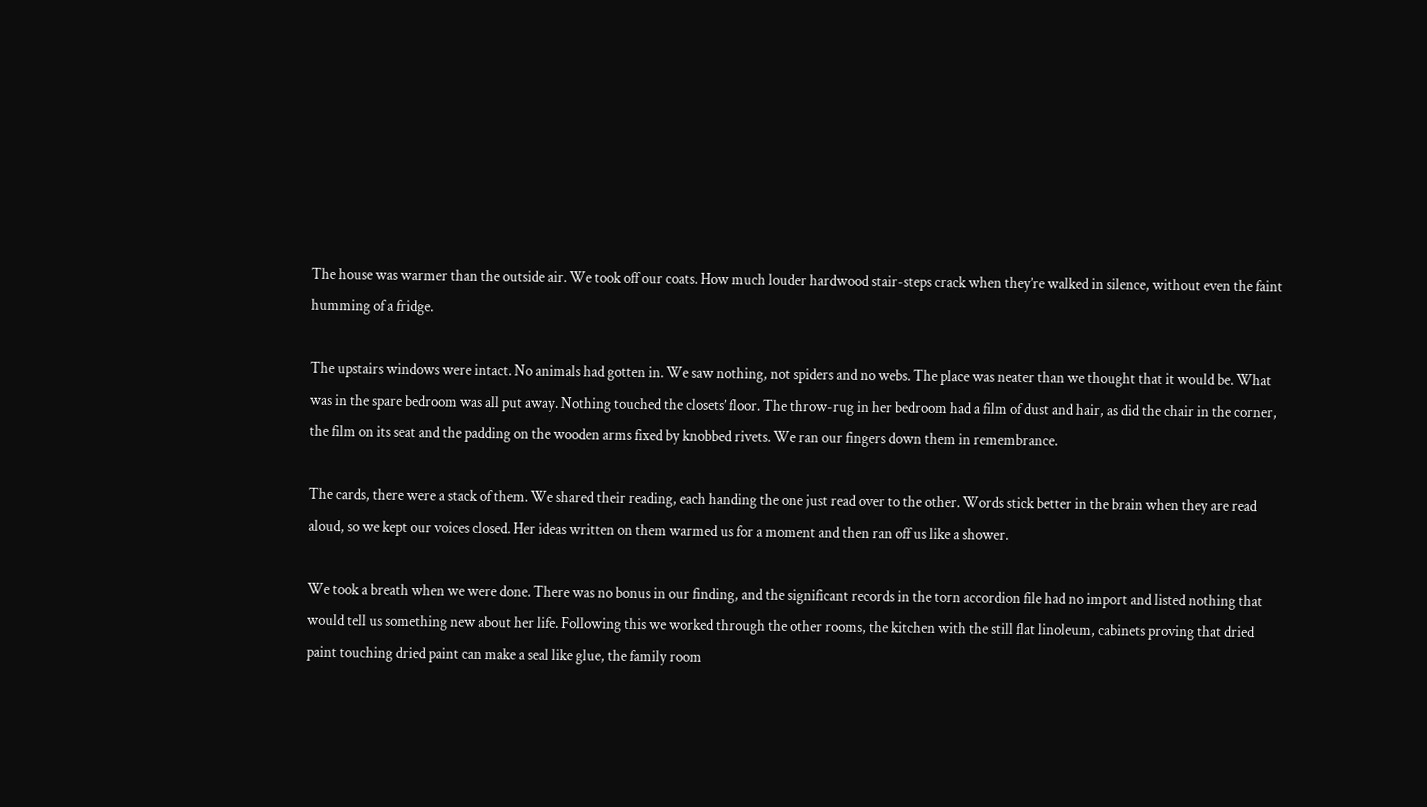The house was warmer than the outside air. We took off our coats. How much louder hardwood stair-steps crack when they’re walked in silence, without even the faint humming of a fridge.

The upstairs windows were intact. No animals had gotten in. We saw nothing, not spiders and no webs. The place was neater than we thought that it would be. What was in the spare bedroom was all put away. Nothing touched the closets’ floor. The throw-rug in her bedroom had a film of dust and hair, as did the chair in the corner, the film on its seat and the padding on the wooden arms fixed by knobbed rivets. We ran our fingers down them in remembrance.

The cards, there were a stack of them. We shared their reading, each handing the one just read over to the other. Words stick better in the brain when they are read aloud, so we kept our voices closed. Her ideas written on them warmed us for a moment and then ran off us like a shower.

We took a breath when we were done. There was no bonus in our finding, and the significant records in the torn accordion file had no import and listed nothing that would tell us something new about her life. Following this we worked through the other rooms, the kitchen with the still flat linoleum, cabinets proving that dried paint touching dried paint can make a seal like glue, the family room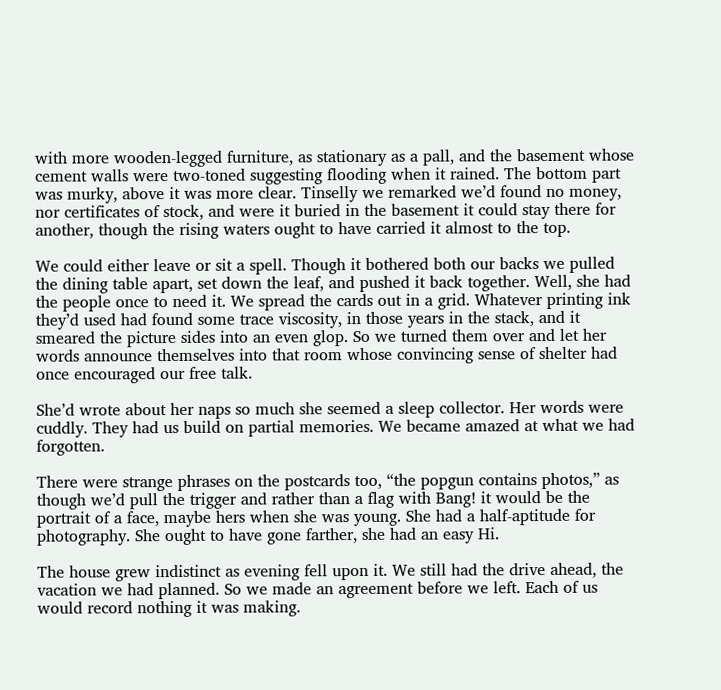with more wooden-legged furniture, as stationary as a pall, and the basement whose cement walls were two-toned suggesting flooding when it rained. The bottom part was murky, above it was more clear. Tinselly we remarked we’d found no money, nor certificates of stock, and were it buried in the basement it could stay there for another, though the rising waters ought to have carried it almost to the top.

We could either leave or sit a spell. Though it bothered both our backs we pulled the dining table apart, set down the leaf, and pushed it back together. Well, she had the people once to need it. We spread the cards out in a grid. Whatever printing ink they’d used had found some trace viscosity, in those years in the stack, and it smeared the picture sides into an even glop. So we turned them over and let her words announce themselves into that room whose convincing sense of shelter had once encouraged our free talk.

She’d wrote about her naps so much she seemed a sleep collector. Her words were cuddly. They had us build on partial memories. We became amazed at what we had forgotten.

There were strange phrases on the postcards too, “the popgun contains photos,” as though we’d pull the trigger and rather than a flag with Bang! it would be the portrait of a face, maybe hers when she was young. She had a half-aptitude for photography. She ought to have gone farther, she had an easy Hi.

The house grew indistinct as evening fell upon it. We still had the drive ahead, the vacation we had planned. So we made an agreement before we left. Each of us would record nothing it was making.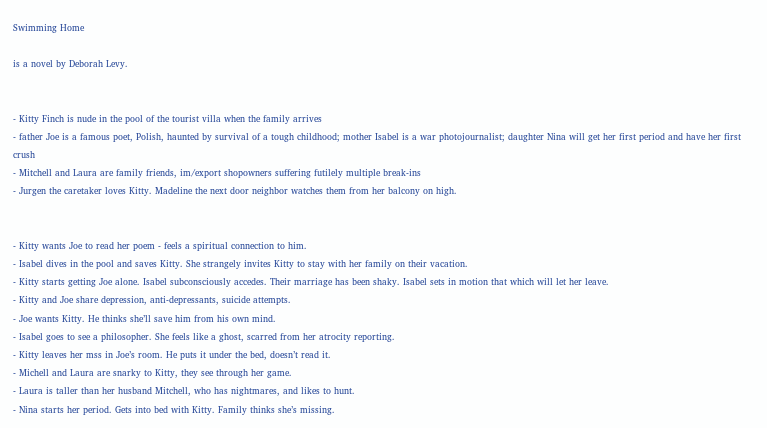Swimming Home

is a novel by Deborah Levy.


- Kitty Finch is nude in the pool of the tourist villa when the family arrives
- father Joe is a famous poet, Polish, haunted by survival of a tough childhood; mother Isabel is a war photojournalist; daughter Nina will get her first period and have her first crush
- Mitchell and Laura are family friends, im/export shopowners suffering futilely multiple break-ins
- Jurgen the caretaker loves Kitty. Madeline the next door neighbor watches them from her balcony on high.


- Kitty wants Joe to read her poem - feels a spiritual connection to him.
- Isabel dives in the pool and saves Kitty. She strangely invites Kitty to stay with her family on their vacation.
- Kitty starts getting Joe alone. Isabel subconsciously accedes. Their marriage has been shaky. Isabel sets in motion that which will let her leave.
- Kitty and Joe share depression, anti-depressants, suicide attempts.
- Joe wants Kitty. He thinks she’ll save him from his own mind.
- Isabel goes to see a philosopher. She feels like a ghost, scarred from her atrocity reporting.
- Kitty leaves her mss in Joe’s room. He puts it under the bed, doesn’t read it.
- Michell and Laura are snarky to Kitty, they see through her game.
- Laura is taller than her husband Mitchell, who has nightmares, and likes to hunt.
- Nina starts her period. Gets into bed with Kitty. Family thinks she’s missing.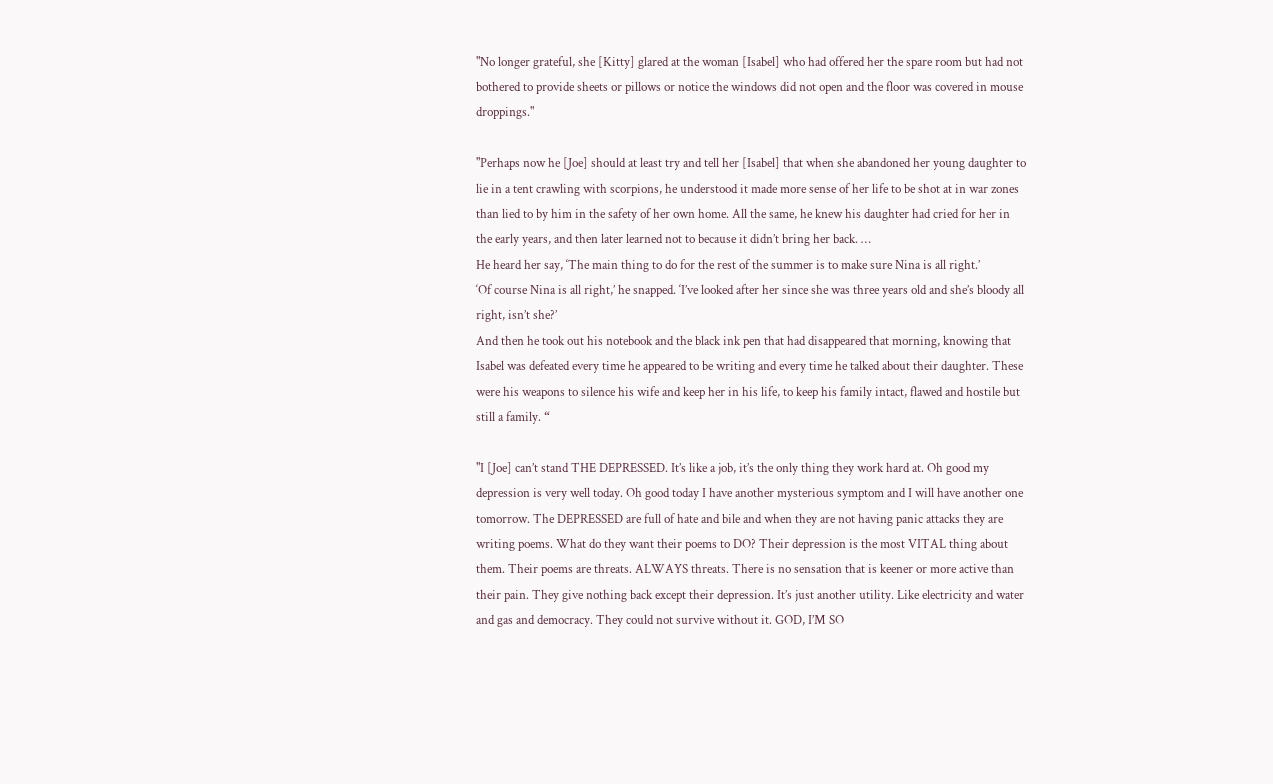"No longer grateful, she [Kitty] glared at the woman [Isabel] who had offered her the spare room but had not bothered to provide sheets or pillows or notice the windows did not open and the floor was covered in mouse droppings."

"Perhaps now he [Joe] should at least try and tell her [Isabel] that when she abandoned her young daughter to lie in a tent crawling with scorpions, he understood it made more sense of her life to be shot at in war zones than lied to by him in the safety of her own home. All the same, he knew his daughter had cried for her in the early years, and then later learned not to because it didn’t bring her back. …
He heard her say, ‘The main thing to do for the rest of the summer is to make sure Nina is all right.’
‘Of course Nina is all right,’ he snapped. ‘I’ve looked after her since she was three years old and she’s bloody all right, isn’t she?’
And then he took out his notebook and the black ink pen that had disappeared that morning, knowing that Isabel was defeated every time he appeared to be writing and every time he talked about their daughter. These were his weapons to silence his wife and keep her in his life, to keep his family intact, flawed and hostile but still a family. “

"I [Joe] can’t stand THE DEPRESSED. It’s like a job, it’s the only thing they work hard at. Oh good my depression is very well today. Oh good today I have another mysterious symptom and I will have another one tomorrow. The DEPRESSED are full of hate and bile and when they are not having panic attacks they are writing poems. What do they want their poems to DO? Their depression is the most VITAL thing about them. Their poems are threats. ALWAYS threats. There is no sensation that is keener or more active than their pain. They give nothing back except their depression. It’s just another utility. Like electricity and water and gas and democracy. They could not survive without it. GOD, I’M SO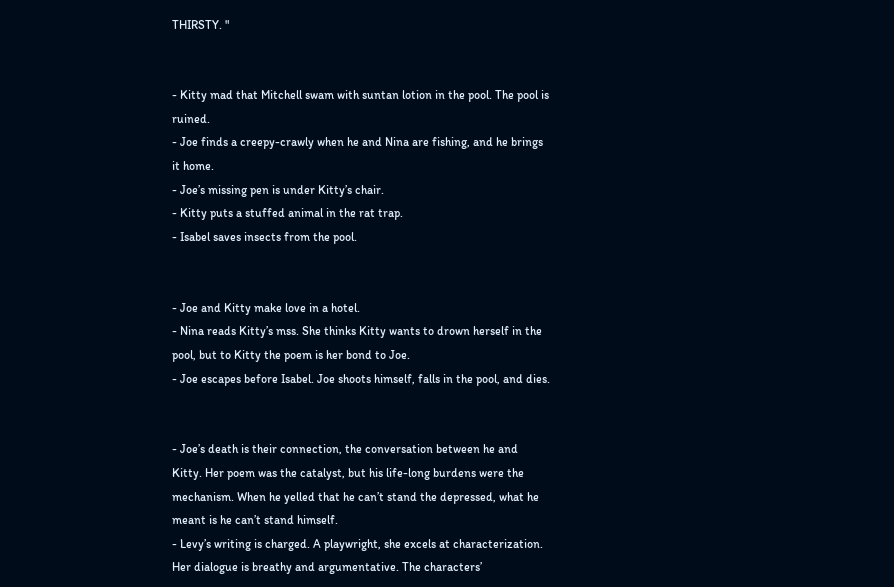THIRSTY. "


- Kitty mad that Mitchell swam with suntan lotion in the pool. The pool is ruined.
- Joe finds a creepy-crawly when he and Nina are fishing, and he brings it home.
- Joe’s missing pen is under Kitty’s chair.
- Kitty puts a stuffed animal in the rat trap.
- Isabel saves insects from the pool.


- Joe and Kitty make love in a hotel.
- Nina reads Kitty’s mss. She thinks Kitty wants to drown herself in the pool, but to Kitty the poem is her bond to Joe.
- Joe escapes before Isabel. Joe shoots himself, falls in the pool, and dies.


- Joe’s death is their connection, the conversation between he and Kitty. Her poem was the catalyst, but his life-long burdens were the mechanism. When he yelled that he can’t stand the depressed, what he meant is he can’t stand himself.
- Levy’s writing is charged. A playwright, she excels at characterization. Her dialogue is breathy and argumentative. The characters’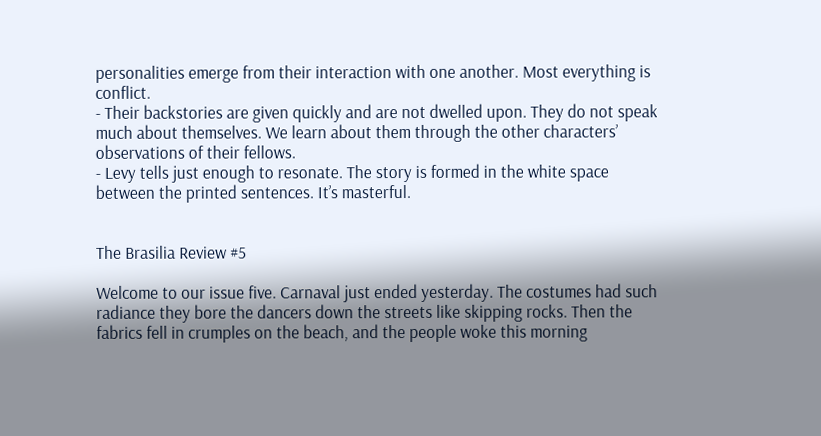personalities emerge from their interaction with one another. Most everything is conflict.
- Their backstories are given quickly and are not dwelled upon. They do not speak much about themselves. We learn about them through the other characters’ observations of their fellows.
- Levy tells just enough to resonate. The story is formed in the white space between the printed sentences. It’s masterful.


The Brasilia Review #5

Welcome to our issue five. Carnaval just ended yesterday. The costumes had such radiance they bore the dancers down the streets like skipping rocks. Then the fabrics fell in crumples on the beach, and the people woke this morning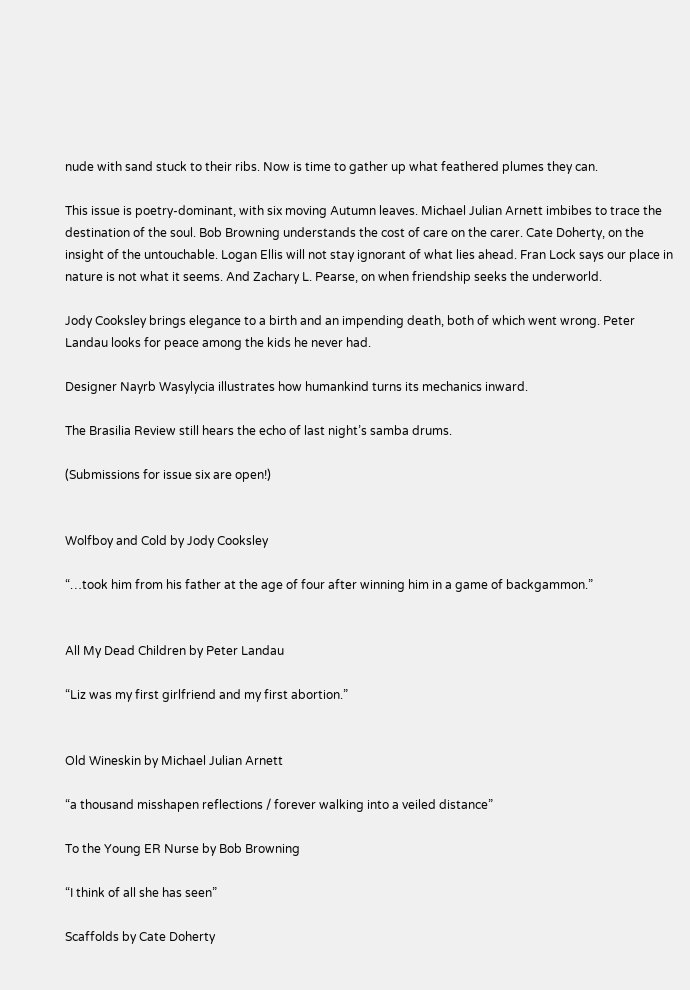nude with sand stuck to their ribs. Now is time to gather up what feathered plumes they can.

This issue is poetry-dominant, with six moving Autumn leaves. Michael Julian Arnett imbibes to trace the destination of the soul. Bob Browning understands the cost of care on the carer. Cate Doherty, on the insight of the untouchable. Logan Ellis will not stay ignorant of what lies ahead. Fran Lock says our place in nature is not what it seems. And Zachary L. Pearse, on when friendship seeks the underworld.

Jody Cooksley brings elegance to a birth and an impending death, both of which went wrong. Peter Landau looks for peace among the kids he never had.

Designer Nayrb Wasylycia illustrates how humankind turns its mechanics inward.

The Brasilia Review still hears the echo of last night’s samba drums.

(Submissions for issue six are open!)


Wolfboy and Cold by Jody Cooksley

“…took him from his father at the age of four after winning him in a game of backgammon.”


All My Dead Children by Peter Landau

“Liz was my first girlfriend and my first abortion.”


Old Wineskin by Michael Julian Arnett

“a thousand misshapen reflections / forever walking into a veiled distance”

To the Young ER Nurse by Bob Browning

“I think of all she has seen”

Scaffolds by Cate Doherty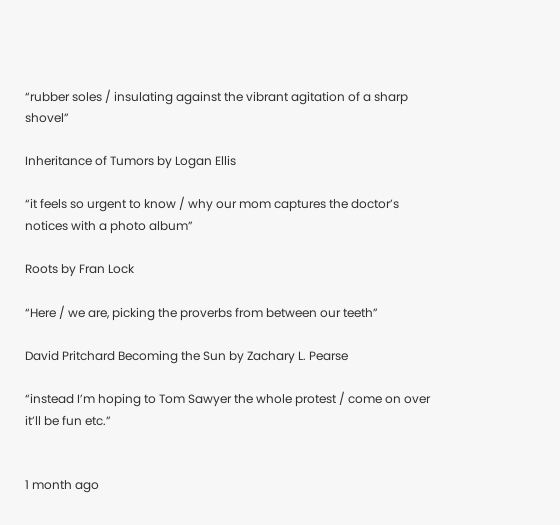“rubber soles / insulating against the vibrant agitation of a sharp shovel”

Inheritance of Tumors by Logan Ellis

“it feels so urgent to know / why our mom captures the doctor’s notices with a photo album”

Roots by Fran Lock

“Here / we are, picking the proverbs from between our teeth”

David Pritchard Becoming the Sun by Zachary L. Pearse

“instead I’m hoping to Tom Sawyer the whole protest / come on over it’ll be fun etc.”


1 month ago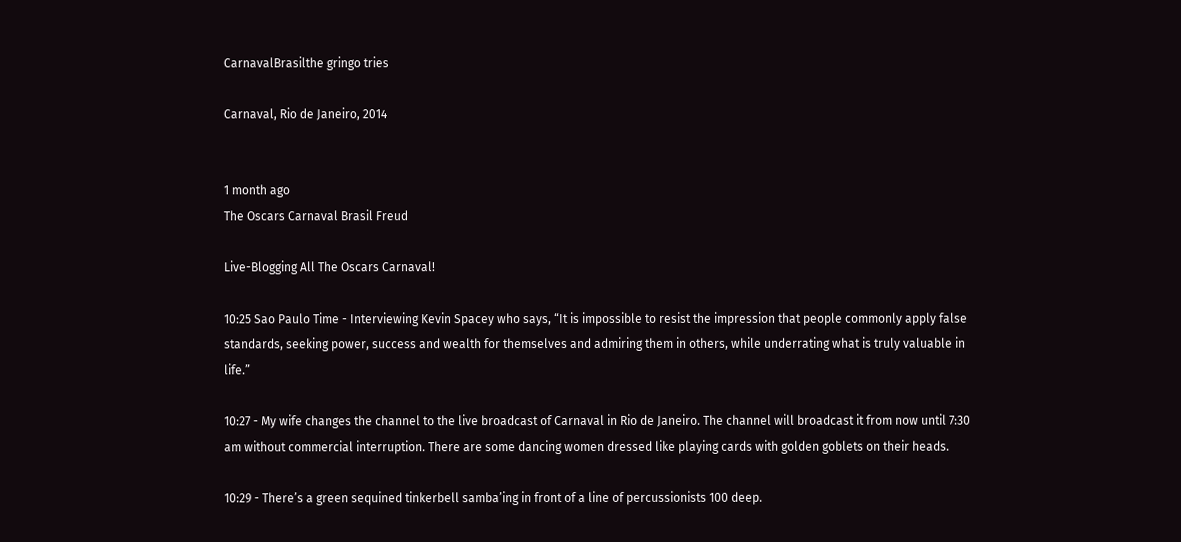CarnavalBrasilthe gringo tries

Carnaval, Rio de Janeiro, 2014


1 month ago
The Oscars Carnaval Brasil Freud

Live-Blogging All The Oscars Carnaval!

10:25 Sao Paulo Time - Interviewing Kevin Spacey who says, “It is impossible to resist the impression that people commonly apply false standards, seeking power, success and wealth for themselves and admiring them in others, while underrating what is truly valuable in life.”

10:27 - My wife changes the channel to the live broadcast of Carnaval in Rio de Janeiro. The channel will broadcast it from now until 7:30 am without commercial interruption. There are some dancing women dressed like playing cards with golden goblets on their heads.

10:29 - There’s a green sequined tinkerbell samba’ing in front of a line of percussionists 100 deep.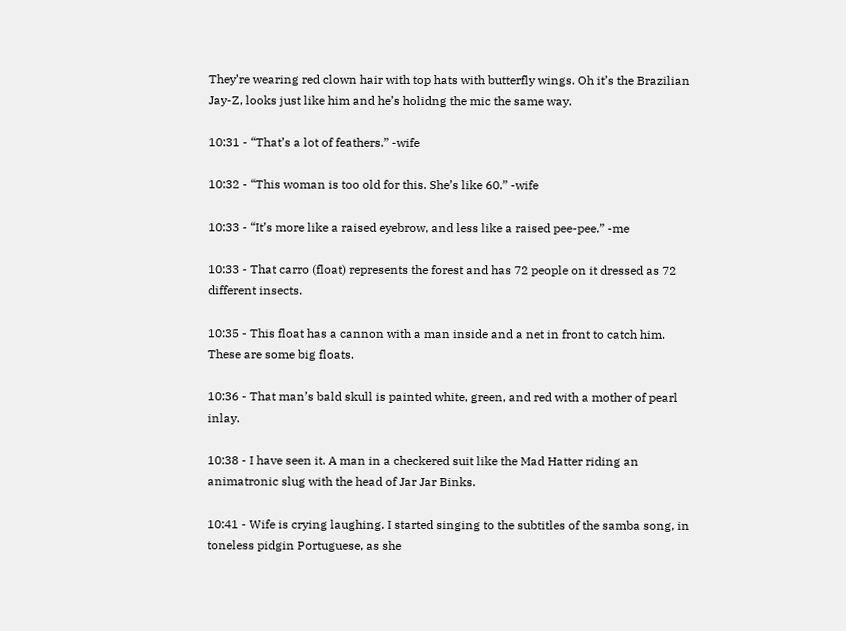They’re wearing red clown hair with top hats with butterfly wings. Oh it’s the Brazilian Jay-Z, looks just like him and he’s holidng the mic the same way.

10:31 - “That’s a lot of feathers.” -wife

10:32 - “This woman is too old for this. She’s like 60.” -wife

10:33 - “It’s more like a raised eyebrow, and less like a raised pee-pee.” -me

10:33 - That carro (float) represents the forest and has 72 people on it dressed as 72 different insects.

10:35 - This float has a cannon with a man inside and a net in front to catch him. These are some big floats.

10:36 - That man’s bald skull is painted white, green, and red with a mother of pearl inlay.

10:38 - I have seen it. A man in a checkered suit like the Mad Hatter riding an animatronic slug with the head of Jar Jar Binks.

10:41 - Wife is crying laughing. I started singing to the subtitles of the samba song, in toneless pidgin Portuguese, as she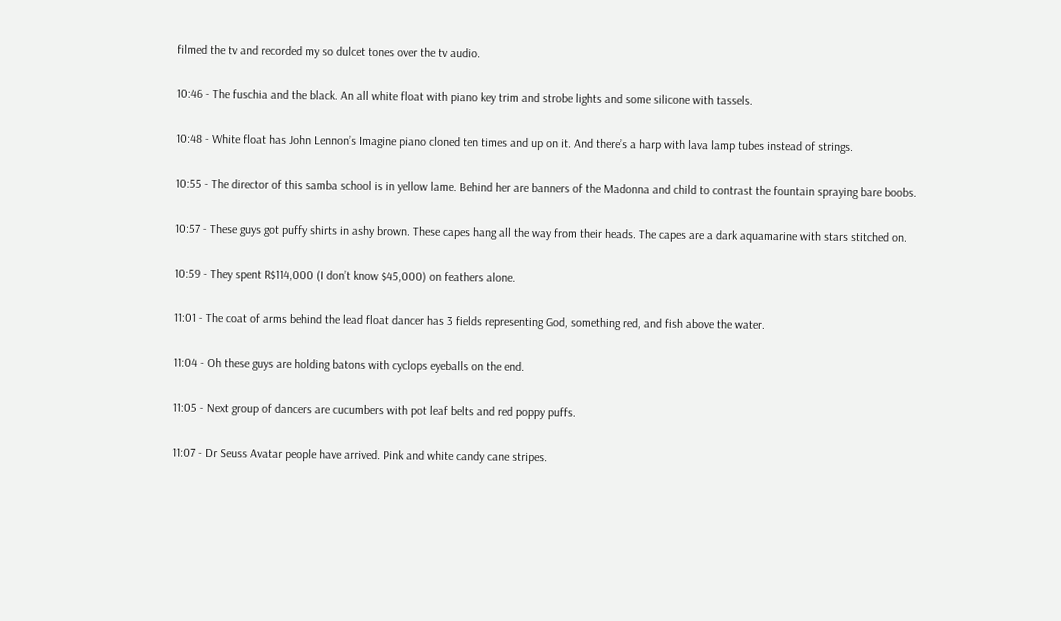filmed the tv and recorded my so dulcet tones over the tv audio.

10:46 - The fuschia and the black. An all white float with piano key trim and strobe lights and some silicone with tassels.

10:48 - White float has John Lennon’s Imagine piano cloned ten times and up on it. And there’s a harp with lava lamp tubes instead of strings.

10:55 - The director of this samba school is in yellow lame. Behind her are banners of the Madonna and child to contrast the fountain spraying bare boobs.

10:57 - These guys got puffy shirts in ashy brown. These capes hang all the way from their heads. The capes are a dark aquamarine with stars stitched on.

10:59 - They spent R$114,000 (I don’t know $45,000) on feathers alone.

11:01 - The coat of arms behind the lead float dancer has 3 fields representing God, something red, and fish above the water.

11:04 - Oh these guys are holding batons with cyclops eyeballs on the end.

11:05 - Next group of dancers are cucumbers with pot leaf belts and red poppy puffs.

11:07 - Dr Seuss Avatar people have arrived. Pink and white candy cane stripes.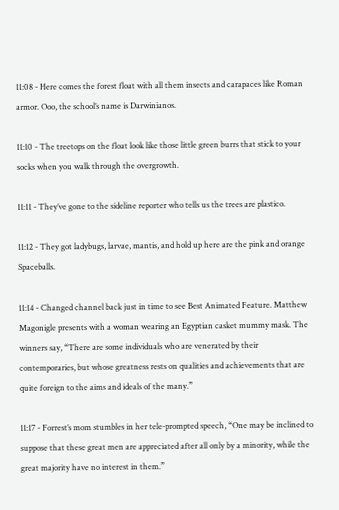11:08 - Here comes the forest float with all them insects and carapaces like Roman armor. Ooo, the school’s name is Darwinianos.

11:10 - The treetops on the float look like those little green burrs that stick to your socks when you walk through the overgrowth.

11:11 - They’ve gone to the sideline reporter who tells us the trees are plastico.

11:12 - They got ladybugs, larvae, mantis, and hold up here are the pink and orange Spaceballs.

11:14 - Changed channel back just in time to see Best Animated Feature. Matthew Magonigle presents with a woman wearing an Egyptian casket mummy mask. The winners say, “There are some individuals who are venerated by their contemporaries, but whose greatness rests on qualities and achievements that are quite foreign to the aims and ideals of the many.”

11:17 - Forrest’s mom stumbles in her tele-prompted speech, “One may be inclined to suppose that these great men are appreciated after all only by a minority, while the great majority have no interest in them.”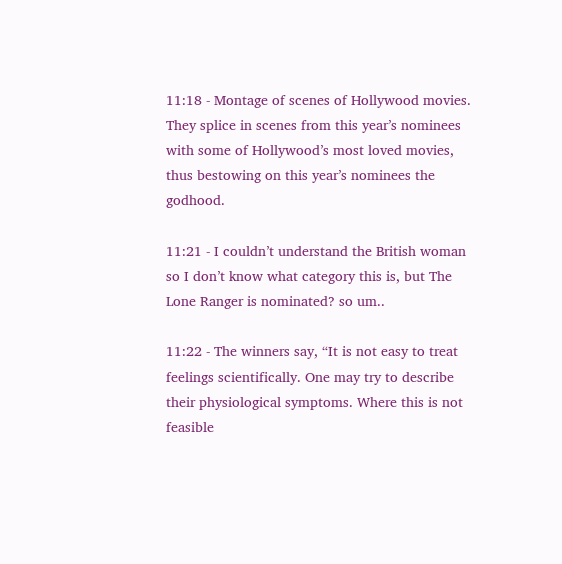11:18 - Montage of scenes of Hollywood movies. They splice in scenes from this year’s nominees with some of Hollywood’s most loved movies, thus bestowing on this year’s nominees the godhood.

11:21 - I couldn’t understand the British woman so I don’t know what category this is, but The Lone Ranger is nominated? so um..

11:22 - The winners say, “It is not easy to treat feelings scientifically. One may try to describe their physiological symptoms. Where this is not feasible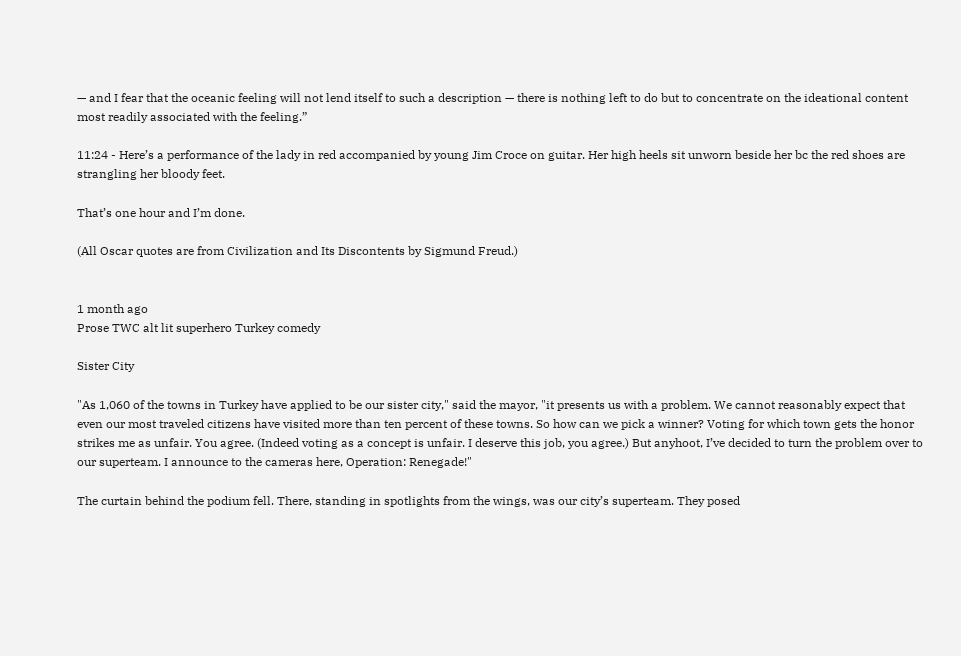— and I fear that the oceanic feeling will not lend itself to such a description — there is nothing left to do but to concentrate on the ideational content most readily associated with the feeling.”

11:24 - Here’s a performance of the lady in red accompanied by young Jim Croce on guitar. Her high heels sit unworn beside her bc the red shoes are strangling her bloody feet.

That’s one hour and I’m done.

(All Oscar quotes are from Civilization and Its Discontents by Sigmund Freud.)


1 month ago
Prose TWC alt lit superhero Turkey comedy

Sister City

"As 1,060 of the towns in Turkey have applied to be our sister city," said the mayor, "it presents us with a problem. We cannot reasonably expect that even our most traveled citizens have visited more than ten percent of these towns. So how can we pick a winner? Voting for which town gets the honor strikes me as unfair. You agree. (Indeed voting as a concept is unfair. I deserve this job, you agree.) But anyhoot, I’ve decided to turn the problem over to our superteam. I announce to the cameras here, Operation: Renegade!"

The curtain behind the podium fell. There, standing in spotlights from the wings, was our city’s superteam. They posed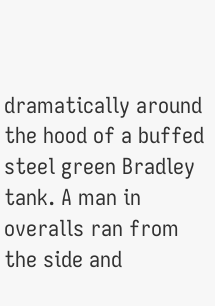dramatically around the hood of a buffed steel green Bradley tank. A man in overalls ran from the side and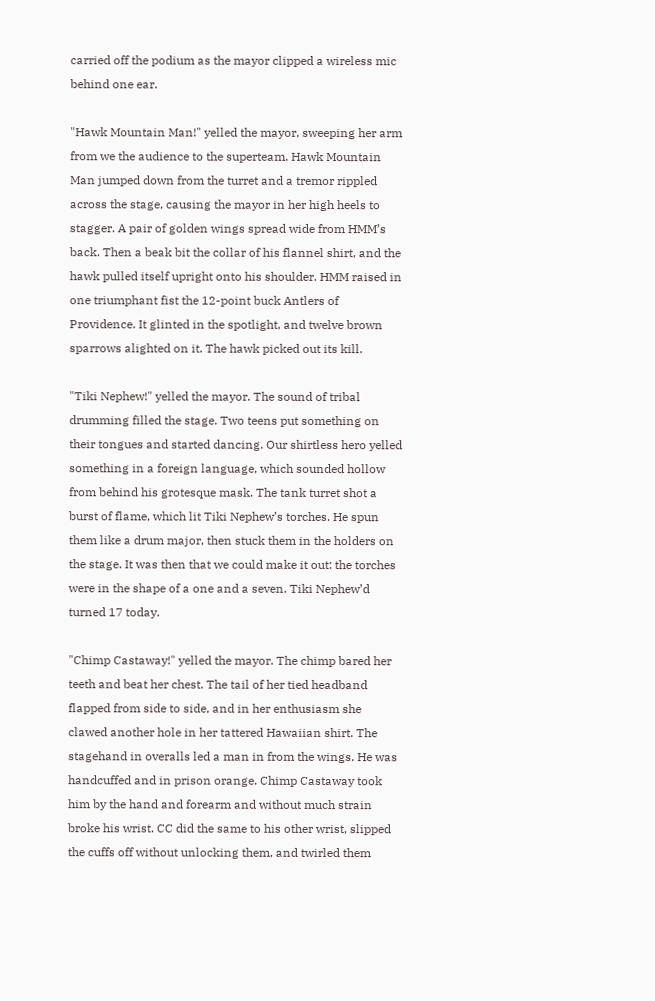carried off the podium as the mayor clipped a wireless mic behind one ear.

"Hawk Mountain Man!" yelled the mayor, sweeping her arm from we the audience to the superteam. Hawk Mountain Man jumped down from the turret and a tremor rippled across the stage, causing the mayor in her high heels to stagger. A pair of golden wings spread wide from HMM’s back. Then a beak bit the collar of his flannel shirt, and the hawk pulled itself upright onto his shoulder. HMM raised in one triumphant fist the 12-point buck Antlers of Providence. It glinted in the spotlight, and twelve brown sparrows alighted on it. The hawk picked out its kill.

"Tiki Nephew!" yelled the mayor. The sound of tribal drumming filled the stage. Two teens put something on their tongues and started dancing. Our shirtless hero yelled something in a foreign language, which sounded hollow from behind his grotesque mask. The tank turret shot a burst of flame, which lit Tiki Nephew’s torches. He spun them like a drum major, then stuck them in the holders on the stage. It was then that we could make it out: the torches were in the shape of a one and a seven. Tiki Nephew’d turned 17 today.

"Chimp Castaway!" yelled the mayor. The chimp bared her teeth and beat her chest. The tail of her tied headband flapped from side to side, and in her enthusiasm she clawed another hole in her tattered Hawaiian shirt. The stagehand in overalls led a man in from the wings. He was handcuffed and in prison orange. Chimp Castaway took him by the hand and forearm and without much strain broke his wrist. CC did the same to his other wrist, slipped the cuffs off without unlocking them, and twirled them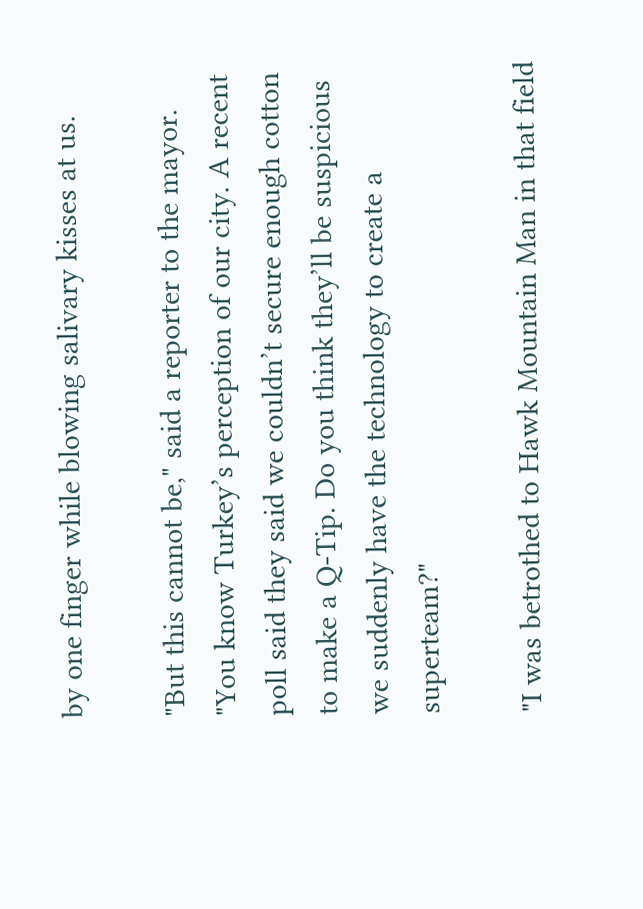by one finger while blowing salivary kisses at us.

"But this cannot be," said a reporter to the mayor. "You know Turkey’s perception of our city. A recent poll said they said we couldn’t secure enough cotton to make a Q-Tip. Do you think they’ll be suspicious we suddenly have the technology to create a superteam?"

"I was betrothed to Hawk Mountain Man in that field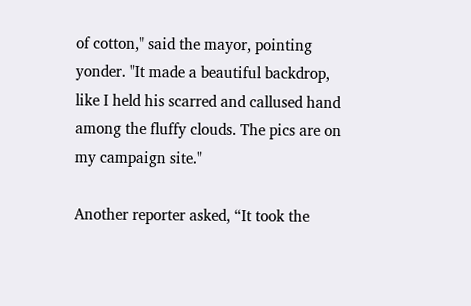of cotton," said the mayor, pointing yonder. "It made a beautiful backdrop, like I held his scarred and callused hand among the fluffy clouds. The pics are on my campaign site."

Another reporter asked, “It took the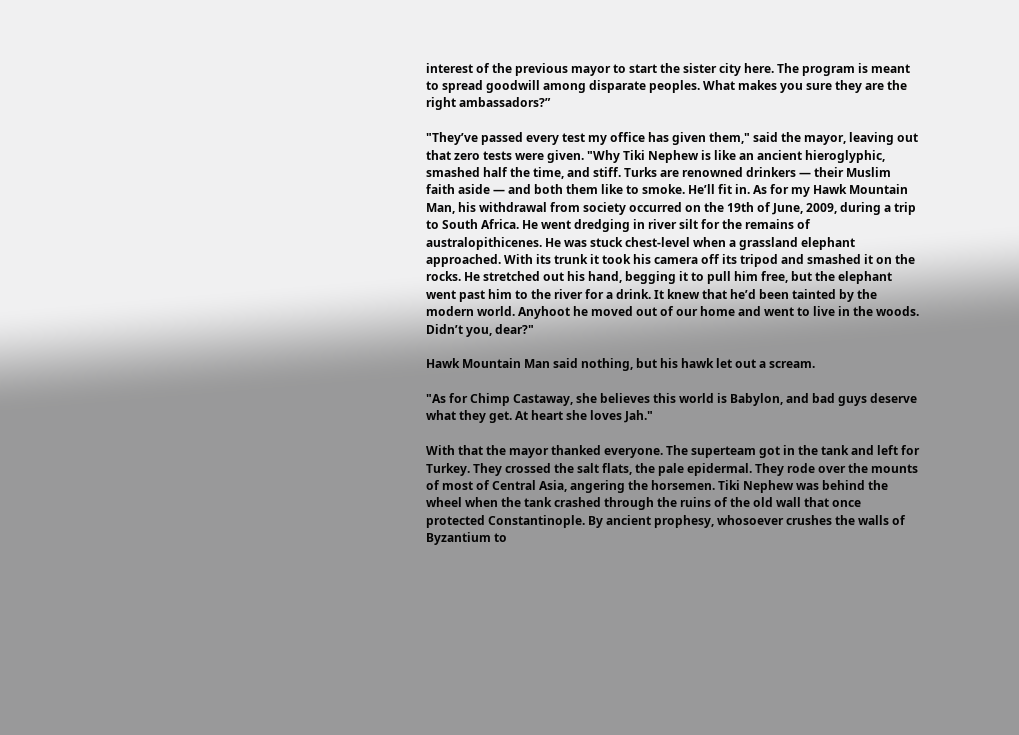interest of the previous mayor to start the sister city here. The program is meant to spread goodwill among disparate peoples. What makes you sure they are the right ambassadors?”

"They’ve passed every test my office has given them," said the mayor, leaving out that zero tests were given. "Why Tiki Nephew is like an ancient hieroglyphic, smashed half the time, and stiff. Turks are renowned drinkers — their Muslim faith aside — and both them like to smoke. He’ll fit in. As for my Hawk Mountain Man, his withdrawal from society occurred on the 19th of June, 2009, during a trip to South Africa. He went dredging in river silt for the remains of australopithicenes. He was stuck chest-level when a grassland elephant approached. With its trunk it took his camera off its tripod and smashed it on the rocks. He stretched out his hand, begging it to pull him free, but the elephant went past him to the river for a drink. It knew that he’d been tainted by the modern world. Anyhoot he moved out of our home and went to live in the woods. Didn’t you, dear?"

Hawk Mountain Man said nothing, but his hawk let out a scream.

"As for Chimp Castaway, she believes this world is Babylon, and bad guys deserve what they get. At heart she loves Jah."

With that the mayor thanked everyone. The superteam got in the tank and left for Turkey. They crossed the salt flats, the pale epidermal. They rode over the mounts of most of Central Asia, angering the horsemen. Tiki Nephew was behind the wheel when the tank crashed through the ruins of the old wall that once protected Constantinople. By ancient prophesy, whosoever crushes the walls of Byzantium to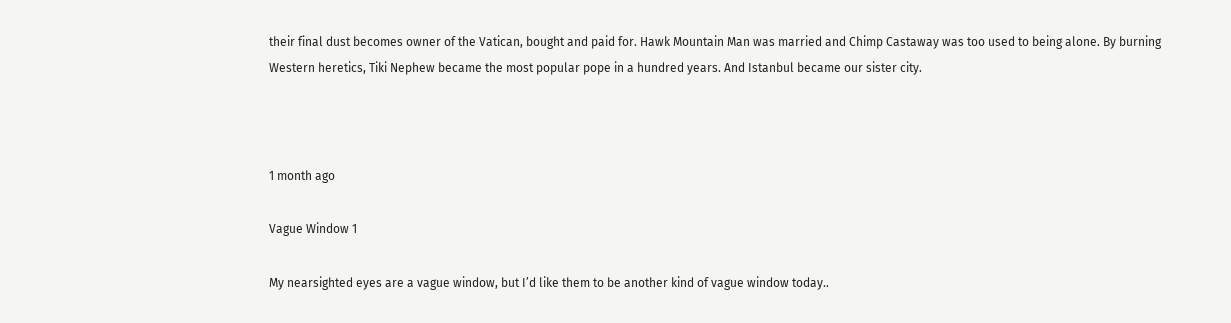their final dust becomes owner of the Vatican, bought and paid for. Hawk Mountain Man was married and Chimp Castaway was too used to being alone. By burning Western heretics, Tiki Nephew became the most popular pope in a hundred years. And Istanbul became our sister city.



1 month ago

Vague Window 1

My nearsighted eyes are a vague window, but I’d like them to be another kind of vague window today..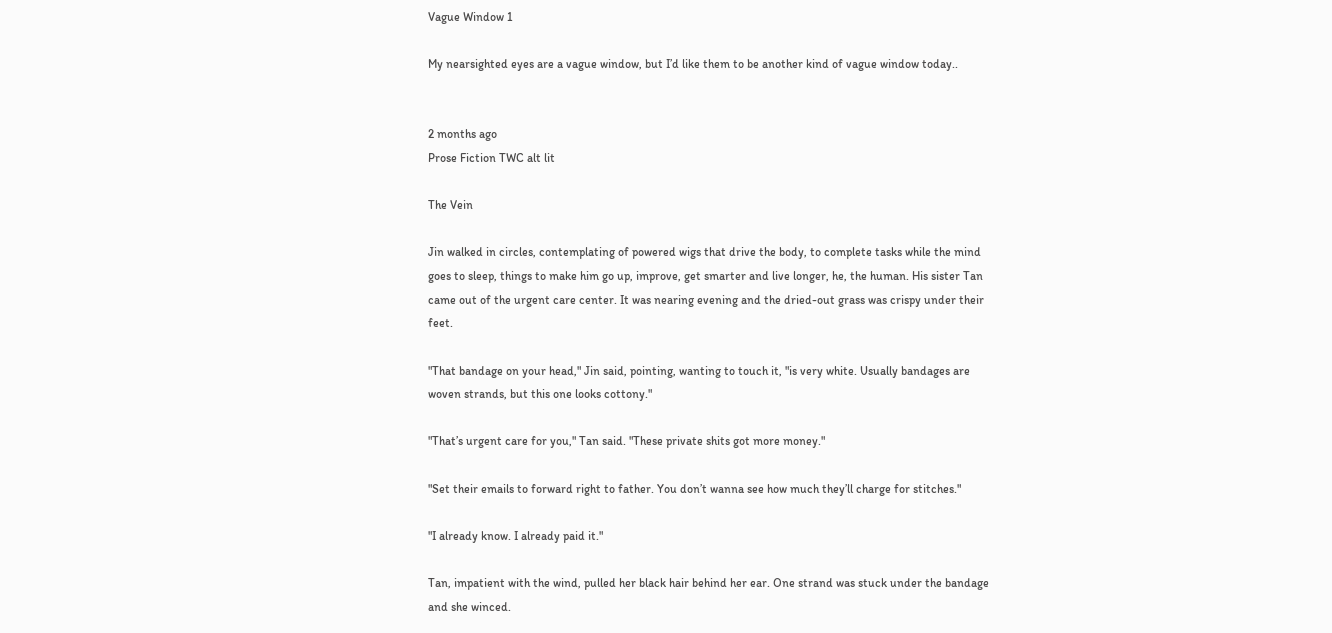Vague Window 1

My nearsighted eyes are a vague window, but I’d like them to be another kind of vague window today..


2 months ago
Prose Fiction TWC alt lit

The Vein

Jin walked in circles, contemplating of powered wigs that drive the body, to complete tasks while the mind goes to sleep, things to make him go up, improve, get smarter and live longer, he, the human. His sister Tan came out of the urgent care center. It was nearing evening and the dried-out grass was crispy under their feet.

"That bandage on your head," Jin said, pointing, wanting to touch it, "is very white. Usually bandages are woven strands, but this one looks cottony."

"That’s urgent care for you," Tan said. "These private shits got more money."

"Set their emails to forward right to father. You don’t wanna see how much they’ll charge for stitches."

"I already know. I already paid it."

Tan, impatient with the wind, pulled her black hair behind her ear. One strand was stuck under the bandage and she winced.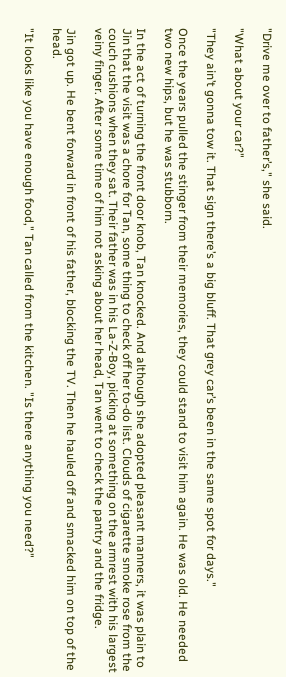"Drive me over to father’s," she said.

"What about your car?"

"They ain’t gonna tow it. That sign there’s a big bluff. That grey car’s been in the same spot for days."

Once the years pulled the stinger from their memories, they could stand to visit him again. He was old. He needed two new hips, but he was stubborn.

In the act of turning the front door knob, Tan knocked. And although she adopted pleasant manners, it was plain to Jin that the visit was a chore for Tan, some thing to check off her to-do list. Clouds of cigarette smoke rose from the couch cushions when they sat. Their father was in his La-Z-Boy, picking at something on the armrest with his largest veiny finger. After some time of him not asking about her head, Tan went to check the pantry and the fridge.

Jin got up. He bent forward in front of his father, blocking the TV. Then he hauled off and smacked him on top of the head.

"It looks like you have enough food," Tan called from the kitchen. "Is there anything you need?"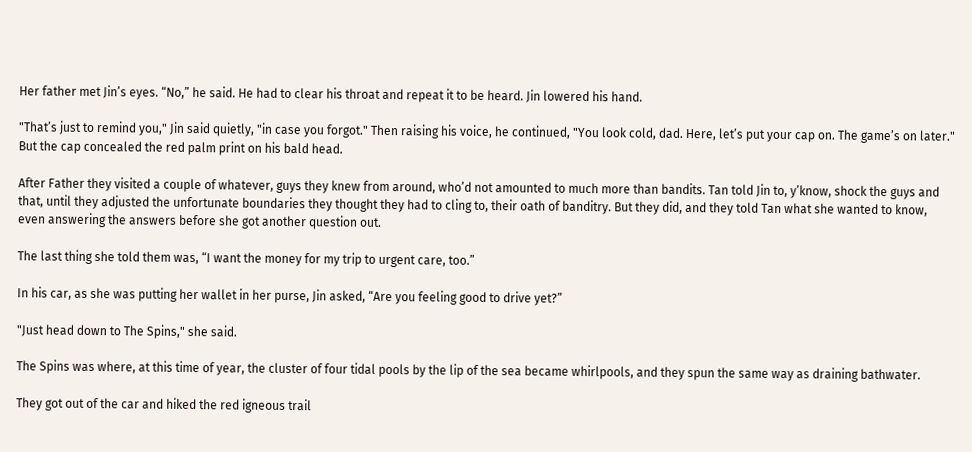Her father met Jin’s eyes. “No,” he said. He had to clear his throat and repeat it to be heard. Jin lowered his hand.

"That’s just to remind you," Jin said quietly, "in case you forgot." Then raising his voice, he continued, "You look cold, dad. Here, let’s put your cap on. The game’s on later." But the cap concealed the red palm print on his bald head.

After Father they visited a couple of whatever, guys they knew from around, who’d not amounted to much more than bandits. Tan told Jin to, y’know, shock the guys and that, until they adjusted the unfortunate boundaries they thought they had to cling to, their oath of banditry. But they did, and they told Tan what she wanted to know, even answering the answers before she got another question out.

The last thing she told them was, “I want the money for my trip to urgent care, too.”

In his car, as she was putting her wallet in her purse, Jin asked, “Are you feeling good to drive yet?”

"Just head down to The Spins," she said.

The Spins was where, at this time of year, the cluster of four tidal pools by the lip of the sea became whirlpools, and they spun the same way as draining bathwater.

They got out of the car and hiked the red igneous trail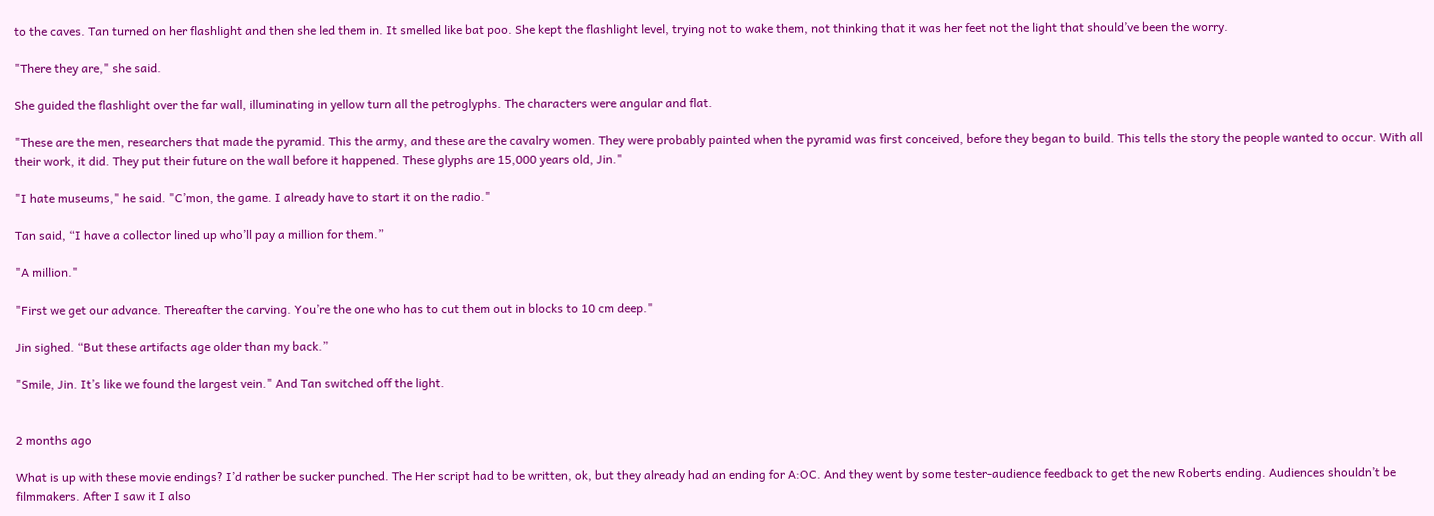to the caves. Tan turned on her flashlight and then she led them in. It smelled like bat poo. She kept the flashlight level, trying not to wake them, not thinking that it was her feet not the light that should’ve been the worry.

"There they are," she said.

She guided the flashlight over the far wall, illuminating in yellow turn all the petroglyphs. The characters were angular and flat.

"These are the men, researchers that made the pyramid. This the army, and these are the cavalry women. They were probably painted when the pyramid was first conceived, before they began to build. This tells the story the people wanted to occur. With all their work, it did. They put their future on the wall before it happened. These glyphs are 15,000 years old, Jin."

"I hate museums," he said. "C’mon, the game. I already have to start it on the radio."

Tan said, “I have a collector lined up who’ll pay a million for them.”

"A million."

"First we get our advance. Thereafter the carving. You’re the one who has to cut them out in blocks to 10 cm deep."

Jin sighed. “But these artifacts age older than my back.”

"Smile, Jin. It’s like we found the largest vein." And Tan switched off the light.


2 months ago

What is up with these movie endings? I’d rather be sucker punched. The Her script had to be written, ok, but they already had an ending for A:OC. And they went by some tester-audience feedback to get the new Roberts ending. Audiences shouldn’t be filmmakers. After I saw it I also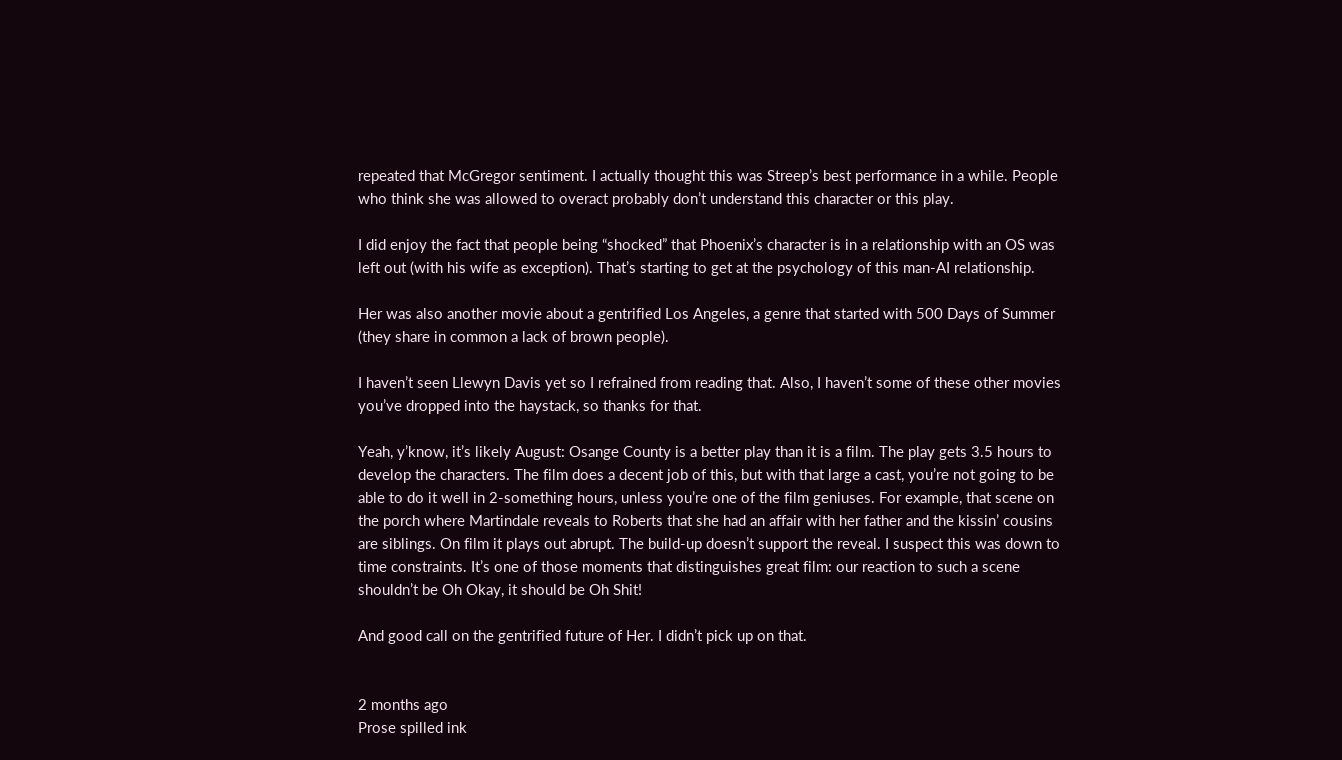repeated that McGregor sentiment. I actually thought this was Streep’s best performance in a while. People who think she was allowed to overact probably don’t understand this character or this play.

I did enjoy the fact that people being “shocked” that Phoenix’s character is in a relationship with an OS was left out (with his wife as exception). That’s starting to get at the psychology of this man-AI relationship.

Her was also another movie about a gentrified Los Angeles, a genre that started with 500 Days of Summer (they share in common a lack of brown people).

I haven’t seen Llewyn Davis yet so I refrained from reading that. Also, I haven’t some of these other movies you’ve dropped into the haystack, so thanks for that.

Yeah, y’know, it’s likely August: Osange County is a better play than it is a film. The play gets 3.5 hours to develop the characters. The film does a decent job of this, but with that large a cast, you’re not going to be able to do it well in 2-something hours, unless you’re one of the film geniuses. For example, that scene on the porch where Martindale reveals to Roberts that she had an affair with her father and the kissin’ cousins are siblings. On film it plays out abrupt. The build-up doesn’t support the reveal. I suspect this was down to time constraints. It’s one of those moments that distinguishes great film: our reaction to such a scene shouldn’t be Oh Okay, it should be Oh Shit!

And good call on the gentrified future of Her. I didn’t pick up on that.


2 months ago
Prose spilled ink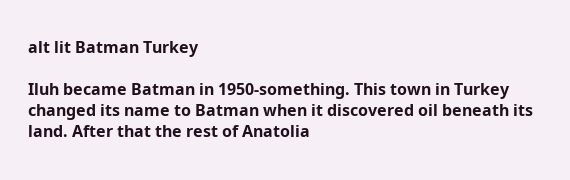alt lit Batman Turkey

Iluh became Batman in 1950-something. This town in Turkey changed its name to Batman when it discovered oil beneath its land. After that the rest of Anatolia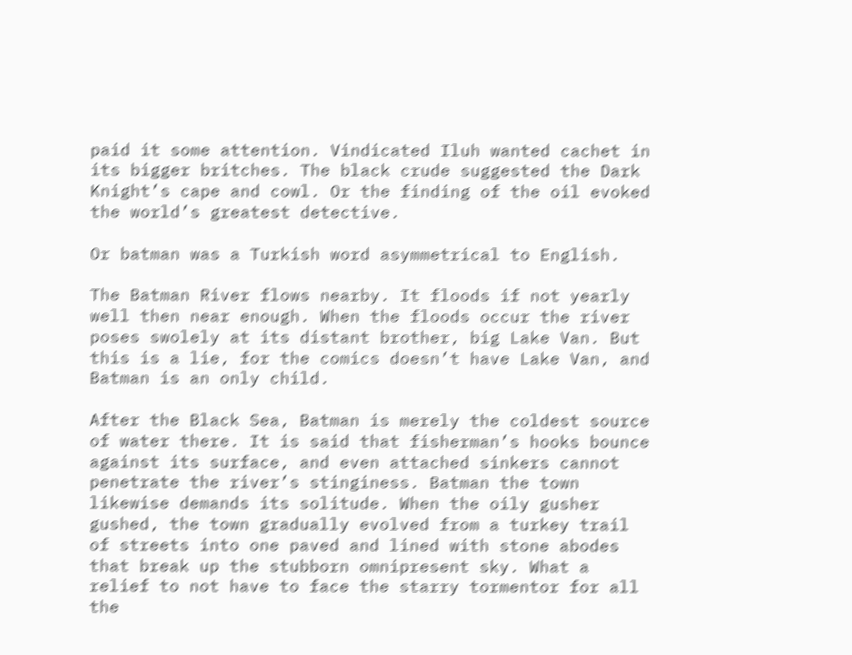paid it some attention. Vindicated Iluh wanted cachet in its bigger britches. The black crude suggested the Dark Knight’s cape and cowl. Or the finding of the oil evoked the world’s greatest detective.

Or batman was a Turkish word asymmetrical to English.

The Batman River flows nearby. It floods if not yearly well then near enough. When the floods occur the river poses swolely at its distant brother, big Lake Van. But this is a lie, for the comics doesn’t have Lake Van, and Batman is an only child.

After the Black Sea, Batman is merely the coldest source of water there. It is said that fisherman’s hooks bounce against its surface, and even attached sinkers cannot penetrate the river’s stinginess. Batman the town likewise demands its solitude. When the oily gusher gushed, the town gradually evolved from a turkey trail of streets into one paved and lined with stone abodes that break up the stubborn omnipresent sky. What a relief to not have to face the starry tormentor for all the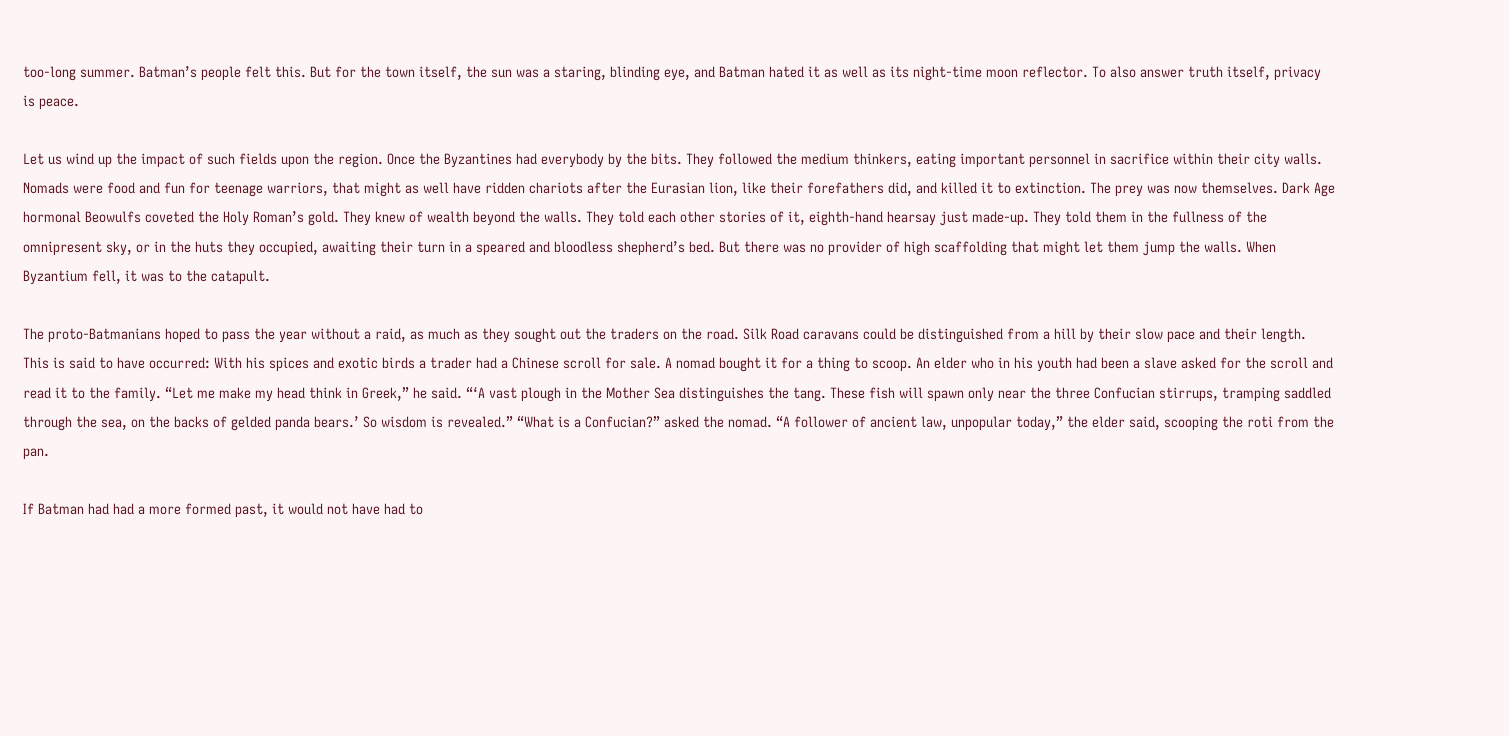too-long summer. Batman’s people felt this. But for the town itself, the sun was a staring, blinding eye, and Batman hated it as well as its night-time moon reflector. To also answer truth itself, privacy is peace.

Let us wind up the impact of such fields upon the region. Once the Byzantines had everybody by the bits. They followed the medium thinkers, eating important personnel in sacrifice within their city walls. Nomads were food and fun for teenage warriors, that might as well have ridden chariots after the Eurasian lion, like their forefathers did, and killed it to extinction. The prey was now themselves. Dark Age hormonal Beowulfs coveted the Holy Roman’s gold. They knew of wealth beyond the walls. They told each other stories of it, eighth-hand hearsay just made-up. They told them in the fullness of the omnipresent sky, or in the huts they occupied, awaiting their turn in a speared and bloodless shepherd’s bed. But there was no provider of high scaffolding that might let them jump the walls. When Byzantium fell, it was to the catapult.

The proto-Batmanians hoped to pass the year without a raid, as much as they sought out the traders on the road. Silk Road caravans could be distinguished from a hill by their slow pace and their length. This is said to have occurred: With his spices and exotic birds a trader had a Chinese scroll for sale. A nomad bought it for a thing to scoop. An elder who in his youth had been a slave asked for the scroll and read it to the family. “Let me make my head think in Greek,” he said. “‘A vast plough in the Mother Sea distinguishes the tang. These fish will spawn only near the three Confucian stirrups, tramping saddled through the sea, on the backs of gelded panda bears.’ So wisdom is revealed.” “What is a Confucian?” asked the nomad. “A follower of ancient law, unpopular today,” the elder said, scooping the roti from the pan.

If Batman had had a more formed past, it would not have had to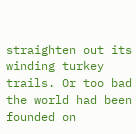straighten out its winding turkey trails. Or too bad the world had been founded on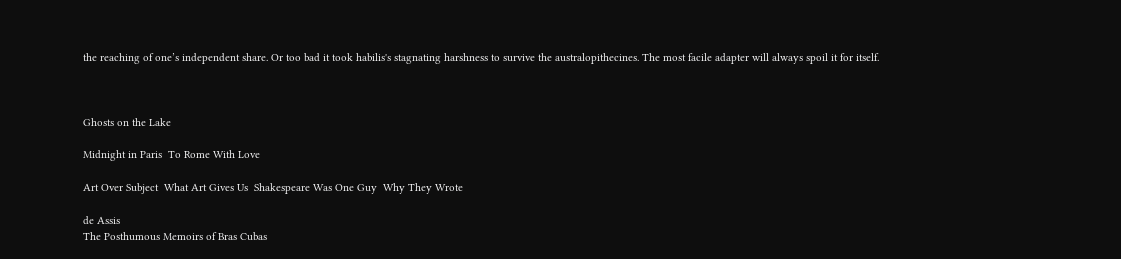the reaching of one’s independent share. Or too bad it took habilis's stagnating harshness to survive the australopithecines. The most facile adapter will always spoil it for itself.



Ghosts on the Lake

Midnight in Paris  To Rome With Love

Art Over Subject  What Art Gives Us  Shakespeare Was One Guy  Why They Wrote

de Assis
The Posthumous Memoirs of Bras Cubas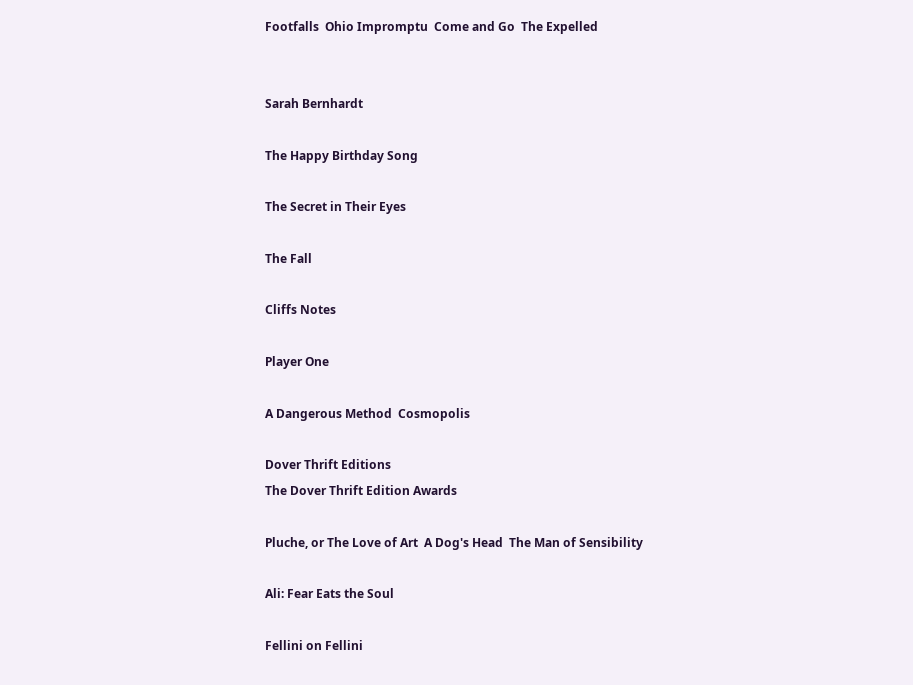Footfalls  Ohio Impromptu  Come and Go  The Expelled


Sarah Bernhardt

The Happy Birthday Song

The Secret in Their Eyes

The Fall

Cliffs Notes

Player One

A Dangerous Method  Cosmopolis

Dover Thrift Editions
The Dover Thrift Edition Awards

Pluche, or The Love of Art  A Dog's Head  The Man of Sensibility

Ali: Fear Eats the Soul

Fellini on Fellini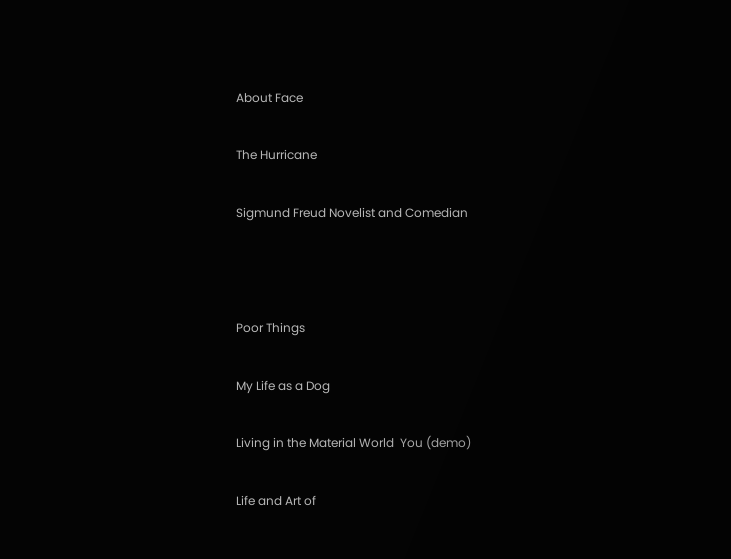About Face

The Hurricane

Sigmund Freud Novelist and Comedian



Poor Things

My Life as a Dog

Living in the Material World  You (demo)

Life and Art of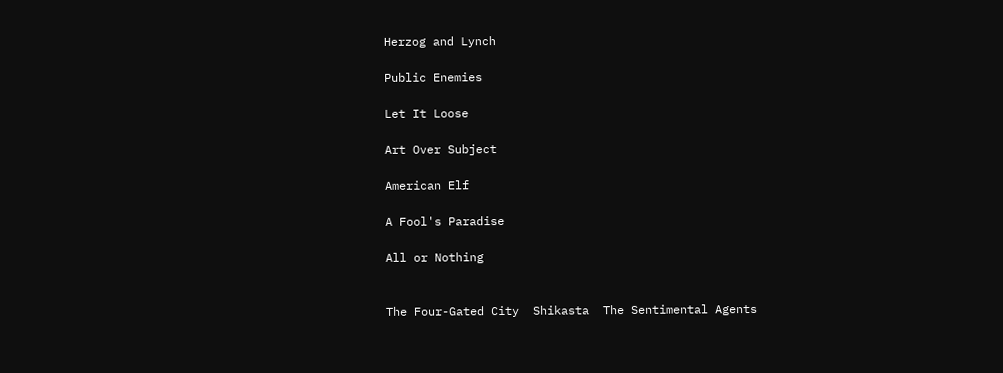Herzog and Lynch

Public Enemies

Let It Loose

Art Over Subject

American Elf

A Fool's Paradise

All or Nothing


The Four-Gated City  Shikasta  The Sentimental Agents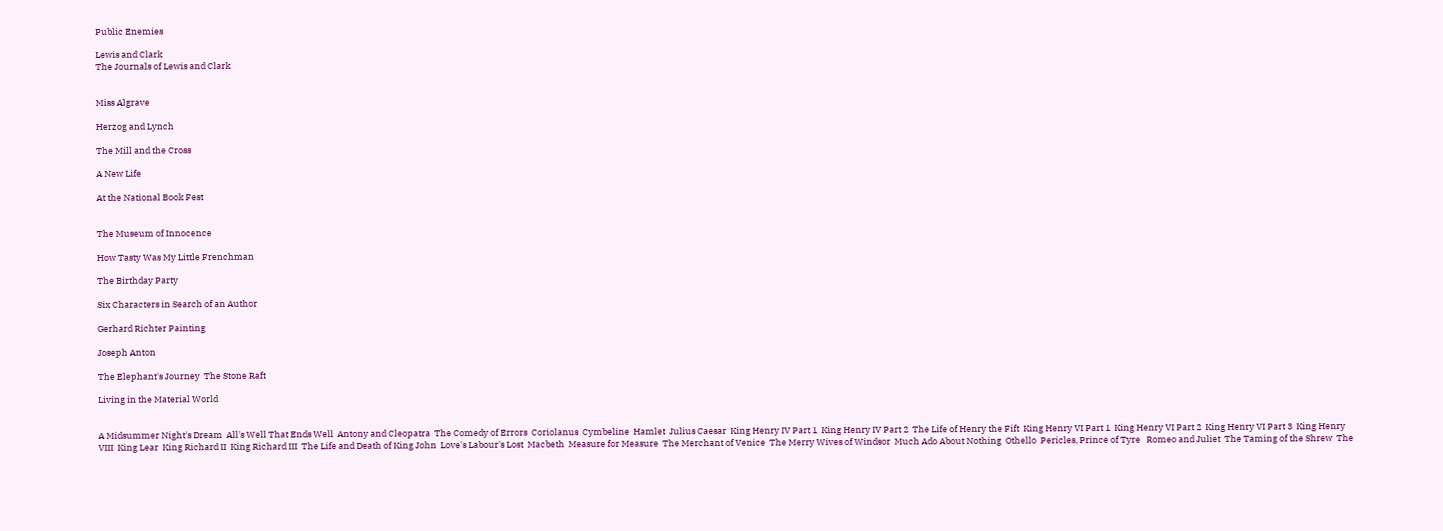Public Enemies

Lewis and Clark
The Journals of Lewis and Clark


Miss Algrave

Herzog and Lynch

The Mill and the Cross

A New Life

At the National Book Fest


The Museum of Innocence

How Tasty Was My Little Frenchman

The Birthday Party

Six Characters in Search of an Author

Gerhard Richter Painting

Joseph Anton

The Elephant's Journey  The Stone Raft

Living in the Material World


A Midsummer Night's Dream  All's Well That Ends Well  Antony and Cleopatra  The Comedy of Errors  Coriolanus  Cymbeline  Hamlet  Julius Caesar  King Henry IV Part 1  King Henry IV Part 2  The Life of Henry the Fift  King Henry VI Part 1  King Henry VI Part 2  King Henry VI Part 3  King Henry VIII  King Lear  King Richard II  King Richard III  The Life and Death of King John  Love's Labour's Lost  Macbeth  Measure for Measure  The Merchant of Venice  The Merry Wives of Windsor  Much Ado About Nothing  Othello  Pericles, Prince of Tyre   Romeo and Juliet  The Taming of the Shrew  The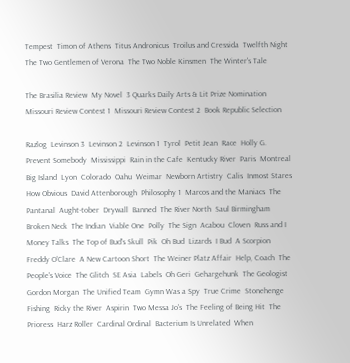Tempest  Timon of Athens  Titus Andronicus  Troilus and Cressida  Twelfth Night  The Two Gentlemen of Verona  The Two Noble Kinsmen  The Winter's Tale

The Brasilia Review  My Novel  3 Quarks Daily Arts & Lit Prize Nomination  Missouri Review Contest 1  Missouri Review Contest 2  Book Republic Selection

Razlog  Levinson 3  Levinson 2  Levinson 1  Tyrol  Petit Jean  Race  Holly G.  Prevent Somebody  Mississippi  Rain in the Cafe  Kentucky River  Paris  Montreal  Big Island  Lyon  Colorado  Oahu  Weimar  Newborn Artistry  Calis  Inmost Stares  How Obvious  David Attenborough  Philosophy 1  Marcos and the Maniacs  The Pantanal  Aught-tober  Drywall  Banned  The River North  Saul Birmingham  Broken Neck  The Indian  Viable One  Polly  The Sign  Acabou  Cloven  Russ and I  Money Talks  The Top of Bud's Skull  Pik  Oh Bud  Lizards  I Bud  A Scorpion  Freddy O'Clare  A New Cartoon Short  The Weiner Platz Affair  Help, Coach  The People's Voice  The Glitch  SE Asia  Labels  Oh Geri  Gehargehunk  The Geologist  Gordon Morgan  The Unified Team  Gymn Was a Spy  True Crime  Stonehenge  Fishing  Ricky the River  Aspirin  Two Messa Jo's  The Feeling of Being Hit  The Prioress  Harz Roller  Cardinal Ordinal  Bacterium Is Unrelated  When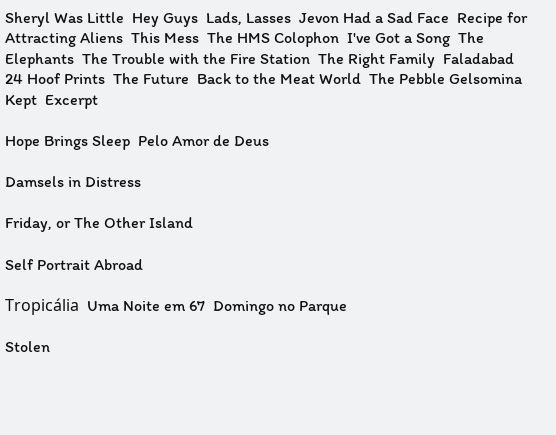Sheryl Was Little  Hey Guys  Lads, Lasses  Jevon Had a Sad Face  Recipe for Attracting Aliens  This Mess  The HMS Colophon  I've Got a Song  The Elephants  The Trouble with the Fire Station  The Right Family  Faladabad  24 Hoof Prints  The Future  Back to the Meat World  The Pebble Gelsomina Kept  Excerpt

Hope Brings Sleep  Pelo Amor de Deus

Damsels in Distress

Friday, or The Other Island

Self Portrait Abroad

Tropicália  Uma Noite em 67  Domingo no Parque

Stolen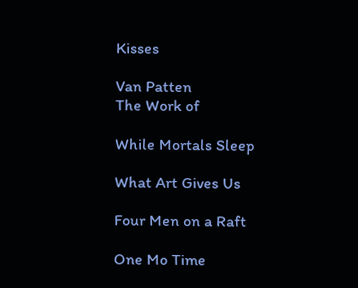Kisses

Van Patten
The Work of

While Mortals Sleep

What Art Gives Us

Four Men on a Raft

One Mo Time